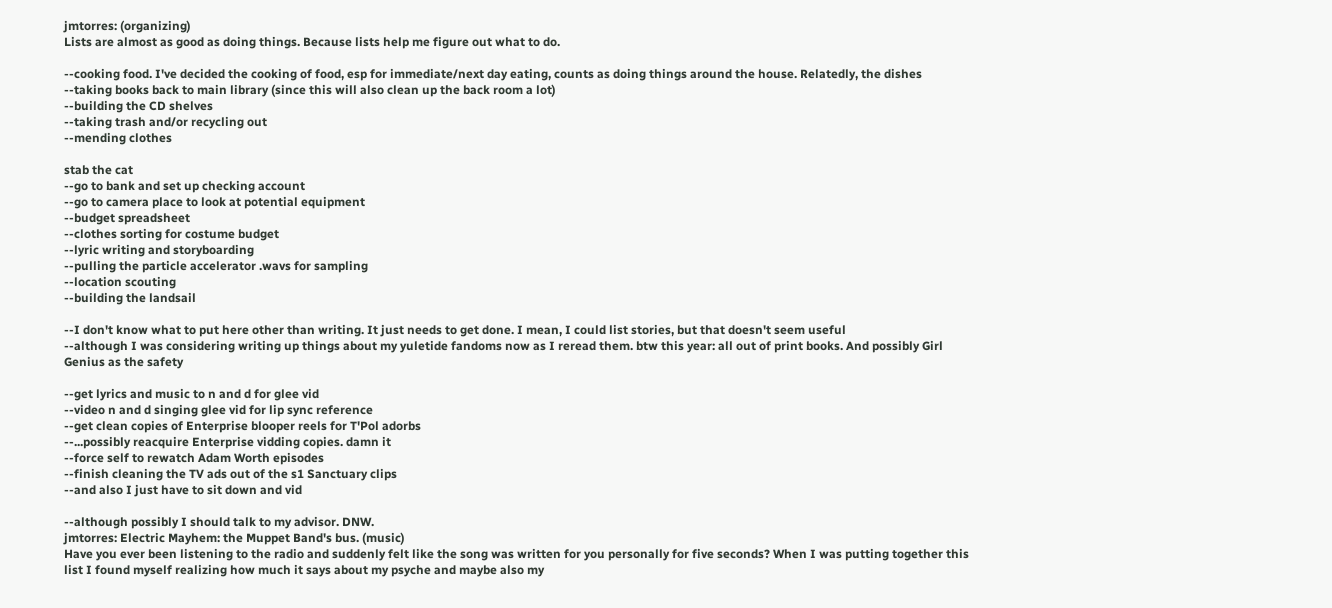jmtorres: (organizing)
Lists are almost as good as doing things. Because lists help me figure out what to do.

--cooking food. I've decided the cooking of food, esp for immediate/next day eating, counts as doing things around the house. Relatedly, the dishes
--taking books back to main library (since this will also clean up the back room a lot)
--building the CD shelves
--taking trash and/or recycling out
--mending clothes

stab the cat
--go to bank and set up checking account
--go to camera place to look at potential equipment
--budget spreadsheet
--clothes sorting for costume budget
--lyric writing and storyboarding
--pulling the particle accelerator .wavs for sampling
--location scouting
--building the landsail

--I don't know what to put here other than writing. It just needs to get done. I mean, I could list stories, but that doesn't seem useful
--although I was considering writing up things about my yuletide fandoms now as I reread them. btw this year: all out of print books. And possibly Girl Genius as the safety

--get lyrics and music to n and d for glee vid
--video n and d singing glee vid for lip sync reference
--get clean copies of Enterprise blooper reels for T'Pol adorbs
--...possibly reacquire Enterprise vidding copies. damn it
--force self to rewatch Adam Worth episodes
--finish cleaning the TV ads out of the s1 Sanctuary clips
--and also I just have to sit down and vid

--although possibly I should talk to my advisor. DNW.
jmtorres: Electric Mayhem: the Muppet Band's bus. (music)
Have you ever been listening to the radio and suddenly felt like the song was written for you personally for five seconds? When I was putting together this list I found myself realizing how much it says about my psyche and maybe also my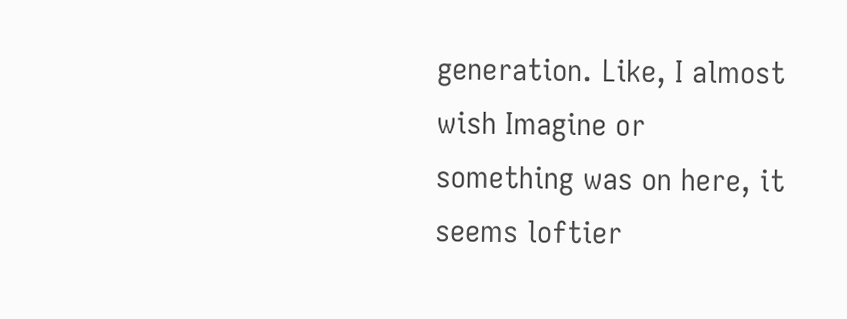generation. Like, I almost wish Imagine or something was on here, it seems loftier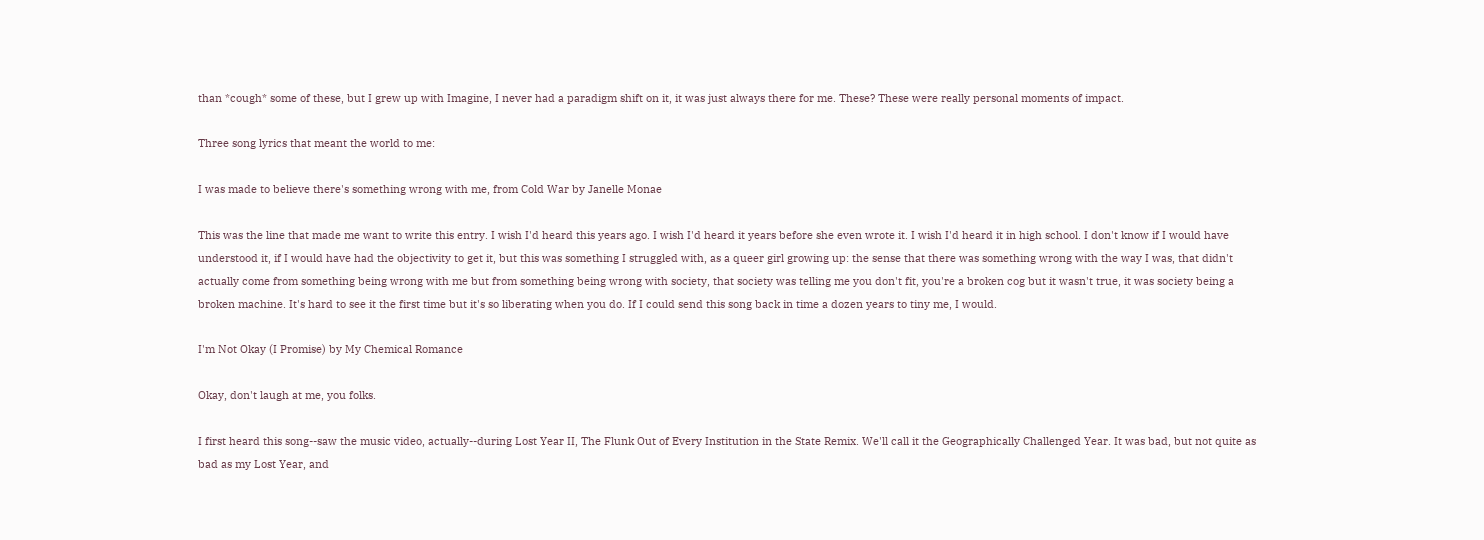than *cough* some of these, but I grew up with Imagine, I never had a paradigm shift on it, it was just always there for me. These? These were really personal moments of impact.

Three song lyrics that meant the world to me:

I was made to believe there's something wrong with me, from Cold War by Janelle Monae

This was the line that made me want to write this entry. I wish I'd heard this years ago. I wish I'd heard it years before she even wrote it. I wish I'd heard it in high school. I don't know if I would have understood it, if I would have had the objectivity to get it, but this was something I struggled with, as a queer girl growing up: the sense that there was something wrong with the way I was, that didn't actually come from something being wrong with me but from something being wrong with society, that society was telling me you don't fit, you're a broken cog but it wasn't true, it was society being a broken machine. It's hard to see it the first time but it's so liberating when you do. If I could send this song back in time a dozen years to tiny me, I would.

I'm Not Okay (I Promise) by My Chemical Romance

Okay, don't laugh at me, you folks.

I first heard this song--saw the music video, actually--during Lost Year II, The Flunk Out of Every Institution in the State Remix. We'll call it the Geographically Challenged Year. It was bad, but not quite as bad as my Lost Year, and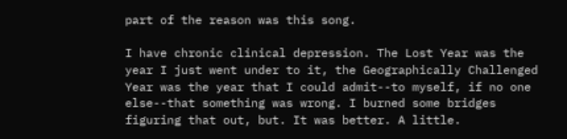part of the reason was this song.

I have chronic clinical depression. The Lost Year was the year I just went under to it, the Geographically Challenged Year was the year that I could admit--to myself, if no one else--that something was wrong. I burned some bridges figuring that out, but. It was better. A little.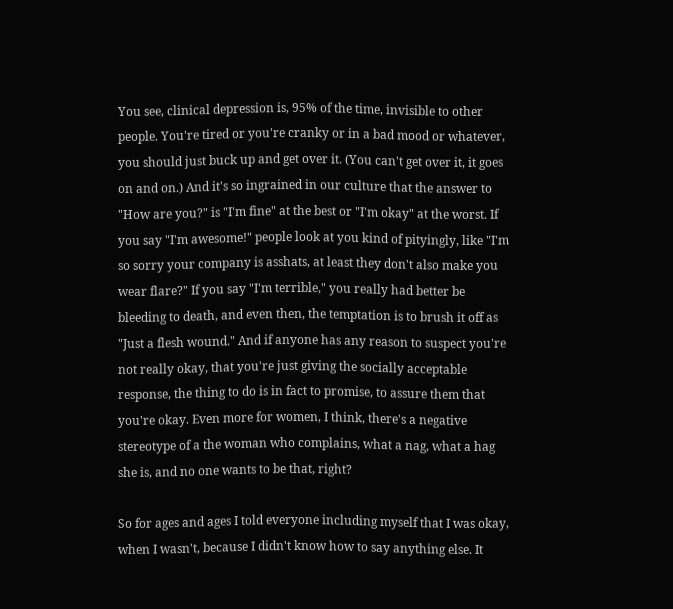You see, clinical depression is, 95% of the time, invisible to other people. You're tired or you're cranky or in a bad mood or whatever, you should just buck up and get over it. (You can't get over it, it goes on and on.) And it's so ingrained in our culture that the answer to "How are you?" is "I'm fine" at the best or "I'm okay" at the worst. If you say "I'm awesome!" people look at you kind of pityingly, like "I'm so sorry your company is asshats, at least they don't also make you wear flare?" If you say "I'm terrible," you really had better be bleeding to death, and even then, the temptation is to brush it off as "Just a flesh wound." And if anyone has any reason to suspect you're not really okay, that you're just giving the socially acceptable response, the thing to do is in fact to promise, to assure them that you're okay. Even more for women, I think, there's a negative stereotype of a the woman who complains, what a nag, what a hag she is, and no one wants to be that, right?

So for ages and ages I told everyone including myself that I was okay, when I wasn't, because I didn't know how to say anything else. It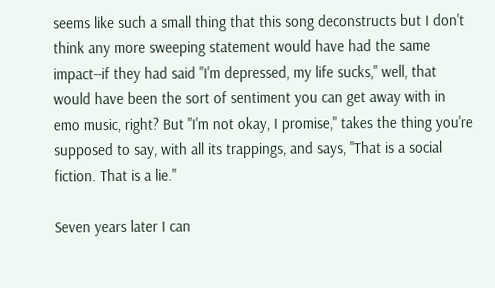seems like such a small thing that this song deconstructs but I don't think any more sweeping statement would have had the same impact--if they had said "I'm depressed, my life sucks," well, that would have been the sort of sentiment you can get away with in emo music, right? But "I'm not okay, I promise," takes the thing you're supposed to say, with all its trappings, and says, "That is a social fiction. That is a lie."

Seven years later I can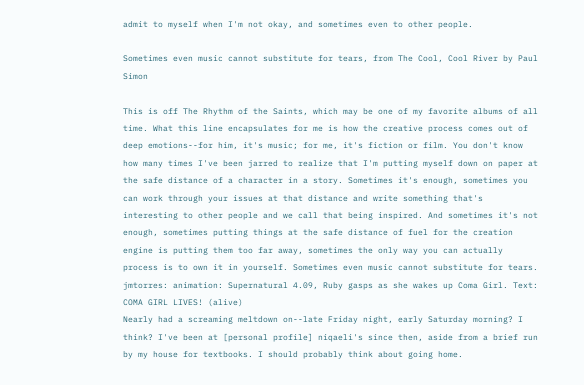admit to myself when I'm not okay, and sometimes even to other people.

Sometimes even music cannot substitute for tears, from The Cool, Cool River by Paul Simon

This is off The Rhythm of the Saints, which may be one of my favorite albums of all time. What this line encapsulates for me is how the creative process comes out of deep emotions--for him, it's music; for me, it's fiction or film. You don't know how many times I've been jarred to realize that I'm putting myself down on paper at the safe distance of a character in a story. Sometimes it's enough, sometimes you can work through your issues at that distance and write something that's interesting to other people and we call that being inspired. And sometimes it's not enough, sometimes putting things at the safe distance of fuel for the creation engine is putting them too far away, sometimes the only way you can actually process is to own it in yourself. Sometimes even music cannot substitute for tears.
jmtorres: animation: Supernatural 4.09, Ruby gasps as she wakes up Coma Girl. Text: COMA GIRL LIVES! (alive)
Nearly had a screaming meltdown on--late Friday night, early Saturday morning? I think? I've been at [personal profile] niqaeli's since then, aside from a brief run by my house for textbooks. I should probably think about going home.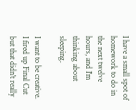I have a small spot of homework to do in the next twelve hours, and I'm thinking about sleeping.

I want to be creative. I fired up Final Cut but that didn't really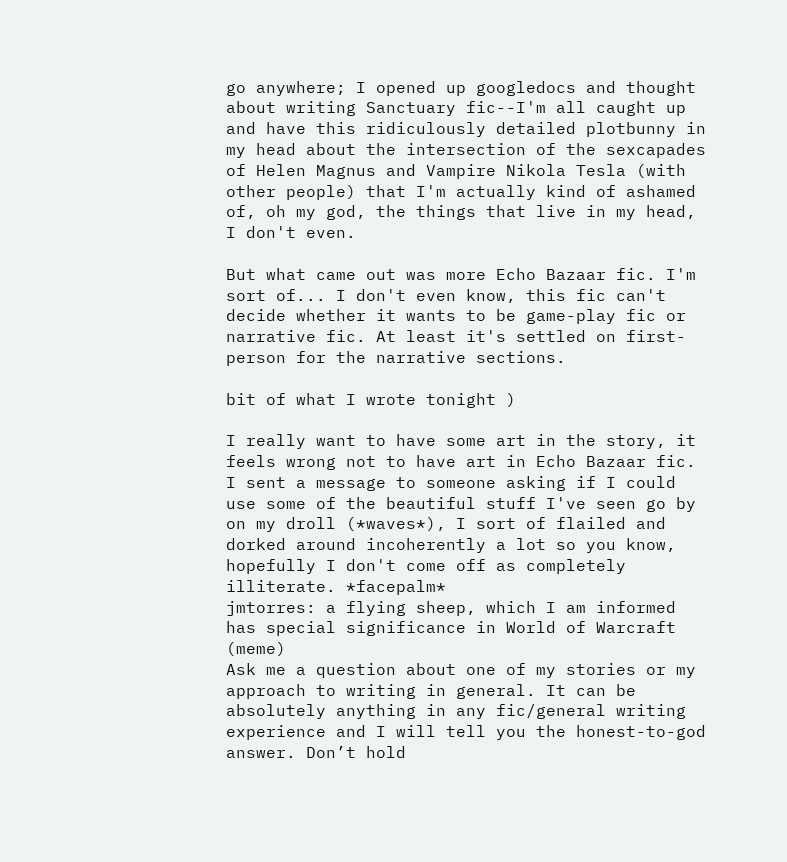go anywhere; I opened up googledocs and thought about writing Sanctuary fic--I'm all caught up and have this ridiculously detailed plotbunny in my head about the intersection of the sexcapades of Helen Magnus and Vampire Nikola Tesla (with other people) that I'm actually kind of ashamed of, oh my god, the things that live in my head, I don't even.

But what came out was more Echo Bazaar fic. I'm sort of... I don't even know, this fic can't decide whether it wants to be game-play fic or narrative fic. At least it's settled on first-person for the narrative sections.

bit of what I wrote tonight )

I really want to have some art in the story, it feels wrong not to have art in Echo Bazaar fic. I sent a message to someone asking if I could use some of the beautiful stuff I've seen go by on my droll (*waves*), I sort of flailed and dorked around incoherently a lot so you know, hopefully I don't come off as completely illiterate. *facepalm*
jmtorres: a flying sheep, which I am informed has special significance in World of Warcraft (meme)
Ask me a question about one of my stories or my approach to writing in general. It can be absolutely anything in any fic/general writing experience and I will tell you the honest-to-god answer. Don’t hold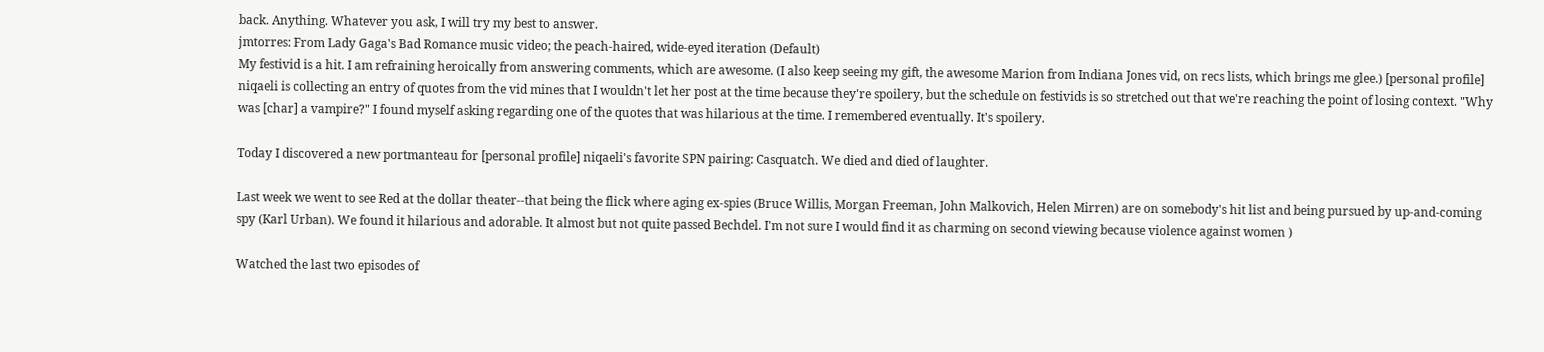back. Anything. Whatever you ask, I will try my best to answer.
jmtorres: From Lady Gaga's Bad Romance music video; the peach-haired, wide-eyed iteration (Default)
My festivid is a hit. I am refraining heroically from answering comments, which are awesome. (I also keep seeing my gift, the awesome Marion from Indiana Jones vid, on recs lists, which brings me glee.) [personal profile] niqaeli is collecting an entry of quotes from the vid mines that I wouldn't let her post at the time because they're spoilery, but the schedule on festivids is so stretched out that we're reaching the point of losing context. "Why was [char] a vampire?" I found myself asking regarding one of the quotes that was hilarious at the time. I remembered eventually. It's spoilery.

Today I discovered a new portmanteau for [personal profile] niqaeli's favorite SPN pairing: Casquatch. We died and died of laughter.

Last week we went to see Red at the dollar theater--that being the flick where aging ex-spies (Bruce Willis, Morgan Freeman, John Malkovich, Helen Mirren) are on somebody's hit list and being pursued by up-and-coming spy (Karl Urban). We found it hilarious and adorable. It almost but not quite passed Bechdel. I'm not sure I would find it as charming on second viewing because violence against women )

Watched the last two episodes of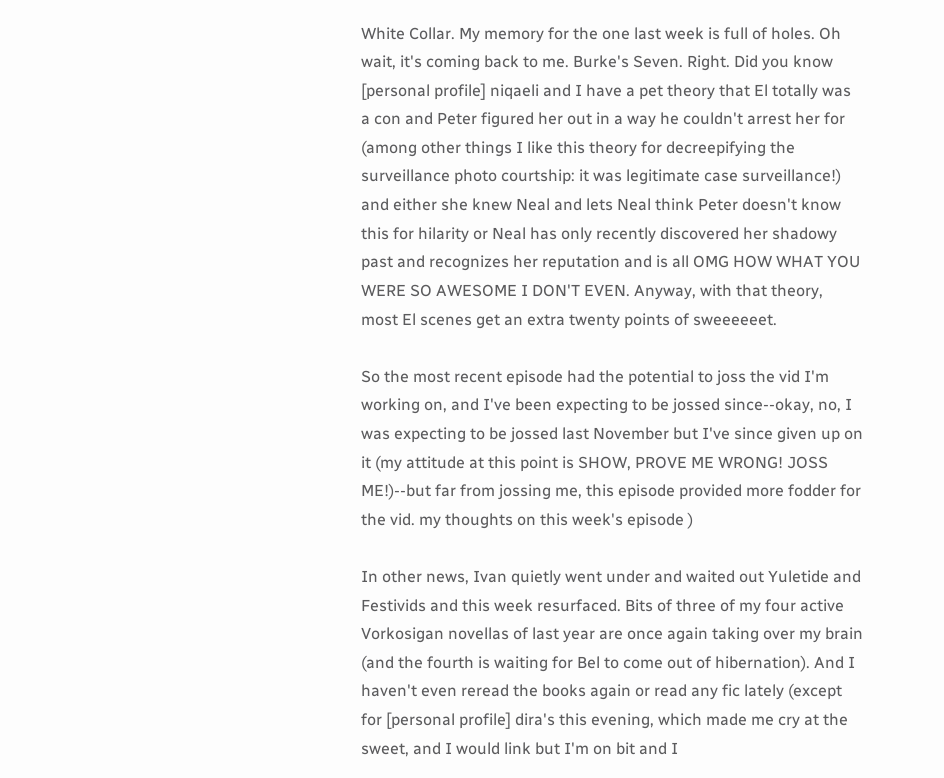White Collar. My memory for the one last week is full of holes. Oh wait, it's coming back to me. Burke's Seven. Right. Did you know [personal profile] niqaeli and I have a pet theory that El totally was a con and Peter figured her out in a way he couldn't arrest her for (among other things I like this theory for decreepifying the surveillance photo courtship: it was legitimate case surveillance!) and either she knew Neal and lets Neal think Peter doesn't know this for hilarity or Neal has only recently discovered her shadowy past and recognizes her reputation and is all OMG HOW WHAT YOU WERE SO AWESOME I DON'T EVEN. Anyway, with that theory, most El scenes get an extra twenty points of sweeeeeet.

So the most recent episode had the potential to joss the vid I'm working on, and I've been expecting to be jossed since--okay, no, I was expecting to be jossed last November but I've since given up on it (my attitude at this point is SHOW, PROVE ME WRONG! JOSS ME!)--but far from jossing me, this episode provided more fodder for the vid. my thoughts on this week's episode )

In other news, Ivan quietly went under and waited out Yuletide and Festivids and this week resurfaced. Bits of three of my four active Vorkosigan novellas of last year are once again taking over my brain (and the fourth is waiting for Bel to come out of hibernation). And I haven't even reread the books again or read any fic lately (except for [personal profile] dira's this evening, which made me cry at the sweet, and I would link but I'm on bit and I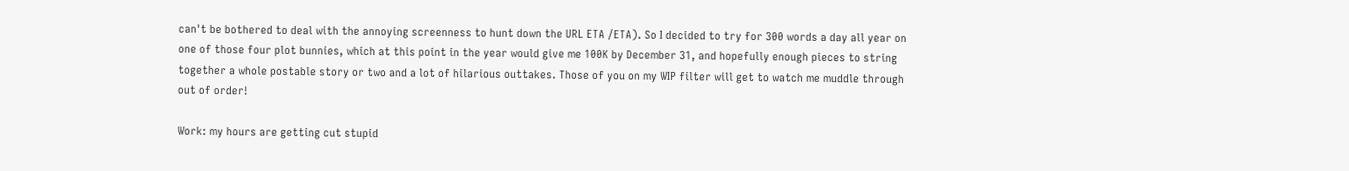can't be bothered to deal with the annoying screenness to hunt down the URL ETA /ETA). So I decided to try for 300 words a day all year on one of those four plot bunnies, which at this point in the year would give me 100K by December 31, and hopefully enough pieces to string together a whole postable story or two and a lot of hilarious outtakes. Those of you on my WIP filter will get to watch me muddle through out of order!

Work: my hours are getting cut stupid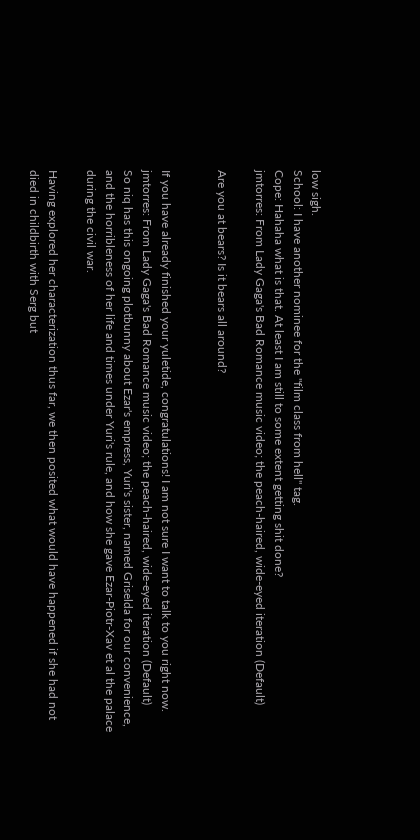low sigh.
School: I have another nominee for the "film class from hell" tag.
Cope: Hahaha what is that. At least I am still to some extent getting shit done?
jmtorres: From Lady Gaga's Bad Romance music video; the peach-haired, wide-eyed iteration (Default)

Are you at bears? Is it bears all around?


If you have already finished your yuletide, congratulations! I am not sure I want to talk to you right now.
jmtorres: From Lady Gaga's Bad Romance music video; the peach-haired, wide-eyed iteration (Default)
So niq has this ongoing plotbunny about Ezar's empress, Yuri's sister, named Griselda for our convenience, and the horribleness of her life and times under Yuri's rule, and how she gave Ezar-Piotr-Xav et al the palace during the civil war.

Having explored her characterization thus far, we then posited what would have happened if she had not died in childbirth with Serg but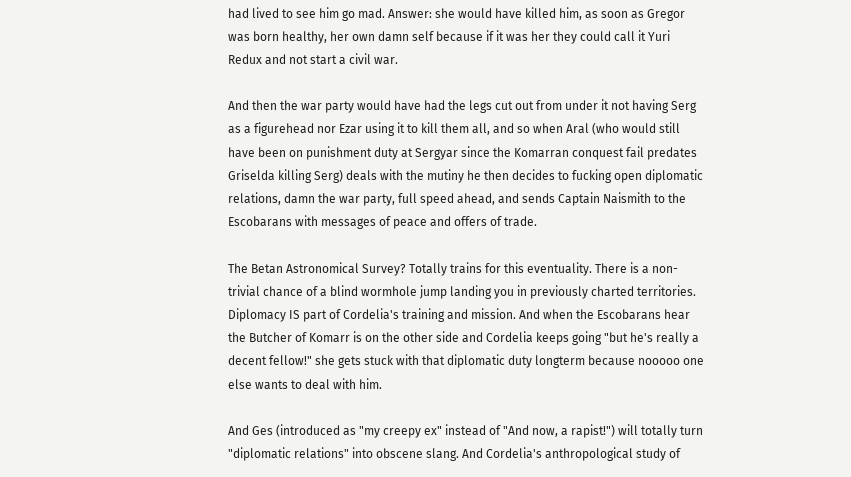had lived to see him go mad. Answer: she would have killed him, as soon as Gregor was born healthy, her own damn self because if it was her they could call it Yuri Redux and not start a civil war.

And then the war party would have had the legs cut out from under it not having Serg as a figurehead nor Ezar using it to kill them all, and so when Aral (who would still have been on punishment duty at Sergyar since the Komarran conquest fail predates Griselda killing Serg) deals with the mutiny he then decides to fucking open diplomatic relations, damn the war party, full speed ahead, and sends Captain Naismith to the Escobarans with messages of peace and offers of trade.

The Betan Astronomical Survey? Totally trains for this eventuality. There is a non-trivial chance of a blind wormhole jump landing you in previously charted territories. Diplomacy IS part of Cordelia's training and mission. And when the Escobarans hear the Butcher of Komarr is on the other side and Cordelia keeps going "but he's really a decent fellow!" she gets stuck with that diplomatic duty longterm because nooooo one else wants to deal with him.

And Ges (introduced as "my creepy ex" instead of "And now, a rapist!") will totally turn "diplomatic relations" into obscene slang. And Cordelia's anthropological study of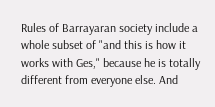Rules of Barrayaran society include a whole subset of "and this is how it works with Ges," because he is totally different from everyone else. And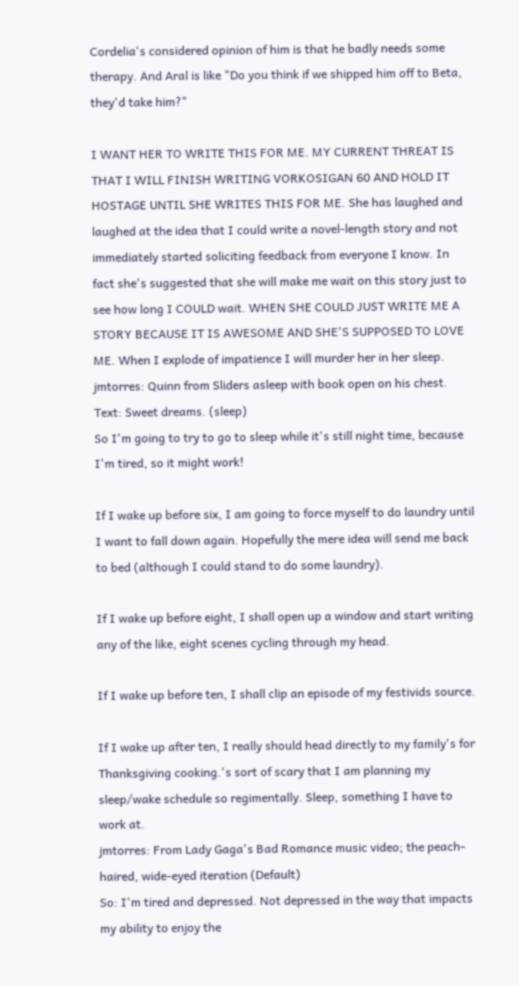Cordelia's considered opinion of him is that he badly needs some therapy. And Aral is like "Do you think if we shipped him off to Beta, they'd take him?"

I WANT HER TO WRITE THIS FOR ME. MY CURRENT THREAT IS THAT I WILL FINISH WRITING VORKOSIGAN 60 AND HOLD IT HOSTAGE UNTIL SHE WRITES THIS FOR ME. She has laughed and laughed at the idea that I could write a novel-length story and not immediately started soliciting feedback from everyone I know. In fact she's suggested that she will make me wait on this story just to see how long I COULD wait. WHEN SHE COULD JUST WRITE ME A STORY BECAUSE IT IS AWESOME AND SHE'S SUPPOSED TO LOVE ME. When I explode of impatience I will murder her in her sleep.
jmtorres: Quinn from Sliders asleep with book open on his chest. Text: Sweet dreams. (sleep)
So I'm going to try to go to sleep while it's still night time, because I'm tired, so it might work!

If I wake up before six, I am going to force myself to do laundry until I want to fall down again. Hopefully the mere idea will send me back to bed (although I could stand to do some laundry).

If I wake up before eight, I shall open up a window and start writing any of the like, eight scenes cycling through my head.

If I wake up before ten, I shall clip an episode of my festivids source.

If I wake up after ten, I really should head directly to my family's for Thanksgiving cooking.'s sort of scary that I am planning my sleep/wake schedule so regimentally. Sleep, something I have to work at.
jmtorres: From Lady Gaga's Bad Romance music video; the peach-haired, wide-eyed iteration (Default)
So: I'm tired and depressed. Not depressed in the way that impacts my ability to enjoy the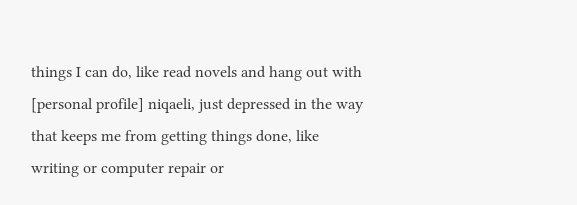things I can do, like read novels and hang out with [personal profile] niqaeli, just depressed in the way that keeps me from getting things done, like writing or computer repair or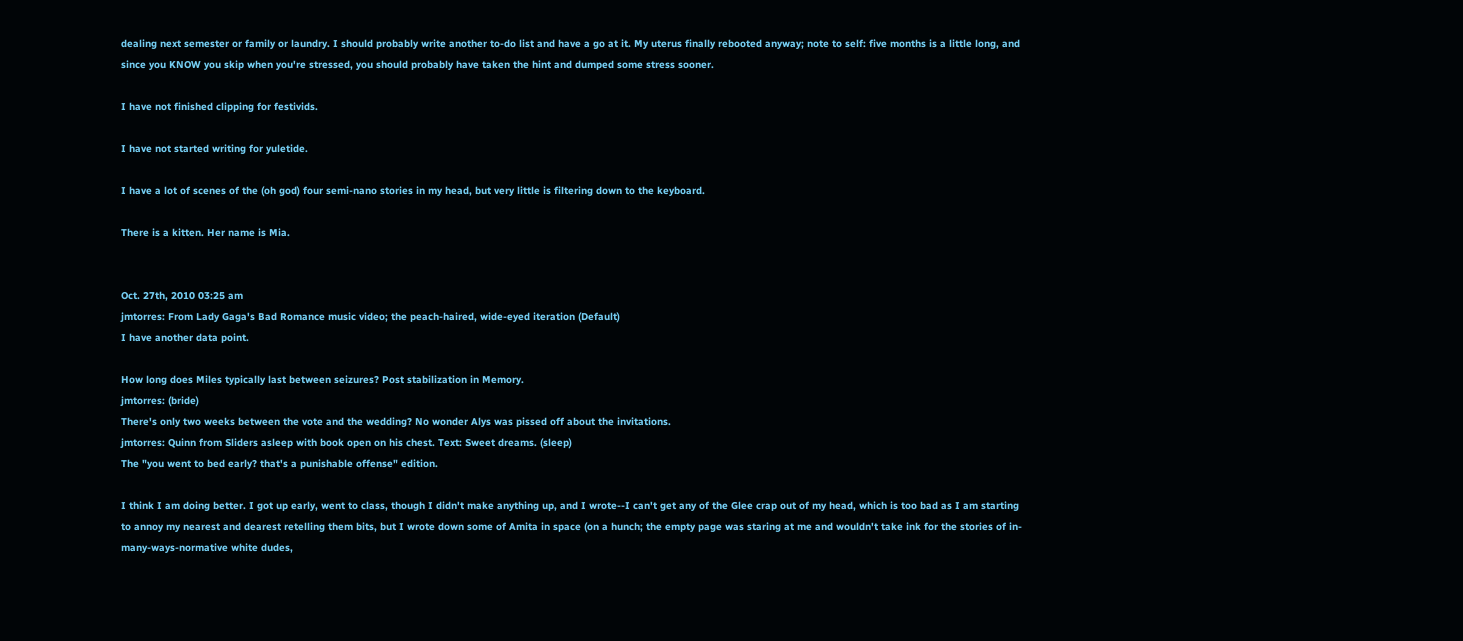dealing next semester or family or laundry. I should probably write another to-do list and have a go at it. My uterus finally rebooted anyway; note to self: five months is a little long, and since you KNOW you skip when you're stressed, you should probably have taken the hint and dumped some stress sooner.

I have not finished clipping for festivids.

I have not started writing for yuletide.

I have a lot of scenes of the (oh god) four semi-nano stories in my head, but very little is filtering down to the keyboard.

There is a kitten. Her name is Mia.


Oct. 27th, 2010 03:25 am
jmtorres: From Lady Gaga's Bad Romance music video; the peach-haired, wide-eyed iteration (Default)
I have another data point.

How long does Miles typically last between seizures? Post stabilization in Memory.
jmtorres: (bride)
There's only two weeks between the vote and the wedding? No wonder Alys was pissed off about the invitations.
jmtorres: Quinn from Sliders asleep with book open on his chest. Text: Sweet dreams. (sleep)
The "you went to bed early? that's a punishable offense" edition.

I think I am doing better. I got up early, went to class, though I didn't make anything up, and I wrote--I can't get any of the Glee crap out of my head, which is too bad as I am starting to annoy my nearest and dearest retelling them bits, but I wrote down some of Amita in space (on a hunch; the empty page was staring at me and wouldn't take ink for the stories of in-many-ways-normative white dudes,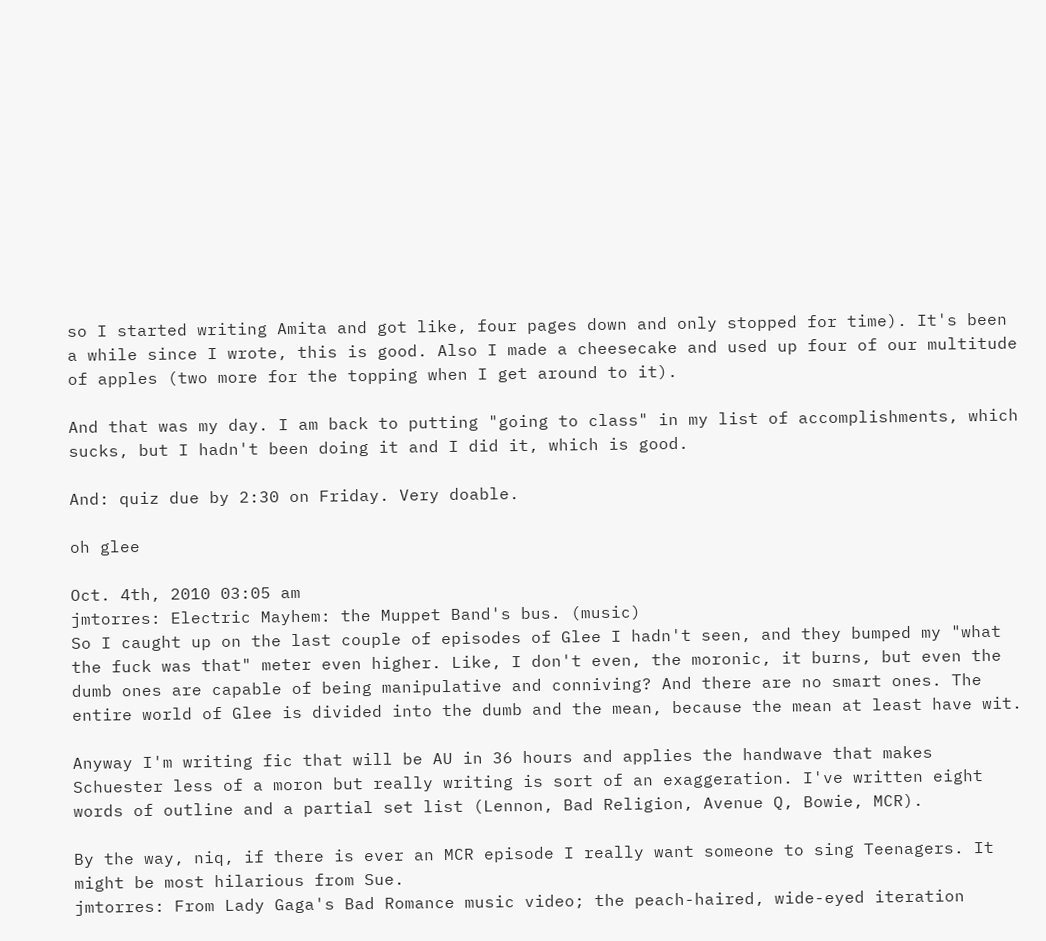so I started writing Amita and got like, four pages down and only stopped for time). It's been a while since I wrote, this is good. Also I made a cheesecake and used up four of our multitude of apples (two more for the topping when I get around to it).

And that was my day. I am back to putting "going to class" in my list of accomplishments, which sucks, but I hadn't been doing it and I did it, which is good.

And: quiz due by 2:30 on Friday. Very doable.

oh glee

Oct. 4th, 2010 03:05 am
jmtorres: Electric Mayhem: the Muppet Band's bus. (music)
So I caught up on the last couple of episodes of Glee I hadn't seen, and they bumped my "what the fuck was that" meter even higher. Like, I don't even, the moronic, it burns, but even the dumb ones are capable of being manipulative and conniving? And there are no smart ones. The entire world of Glee is divided into the dumb and the mean, because the mean at least have wit.

Anyway I'm writing fic that will be AU in 36 hours and applies the handwave that makes Schuester less of a moron but really writing is sort of an exaggeration. I've written eight words of outline and a partial set list (Lennon, Bad Religion, Avenue Q, Bowie, MCR).

By the way, niq, if there is ever an MCR episode I really want someone to sing Teenagers. It might be most hilarious from Sue.
jmtorres: From Lady Gaga's Bad Romance music video; the peach-haired, wide-eyed iteration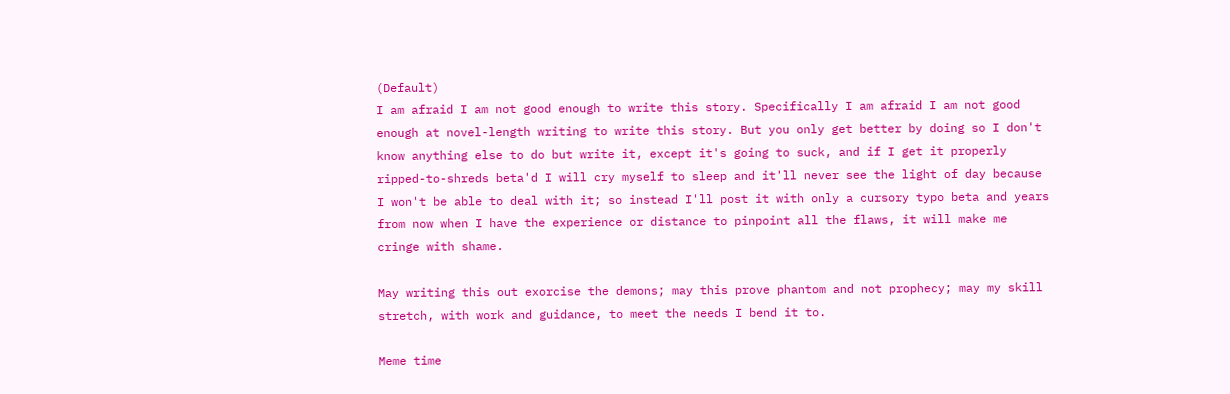(Default)
I am afraid I am not good enough to write this story. Specifically I am afraid I am not good enough at novel-length writing to write this story. But you only get better by doing so I don't know anything else to do but write it, except it's going to suck, and if I get it properly ripped-to-shreds beta'd I will cry myself to sleep and it'll never see the light of day because I won't be able to deal with it; so instead I'll post it with only a cursory typo beta and years from now when I have the experience or distance to pinpoint all the flaws, it will make me cringe with shame.

May writing this out exorcise the demons; may this prove phantom and not prophecy; may my skill stretch, with work and guidance, to meet the needs I bend it to.

Meme time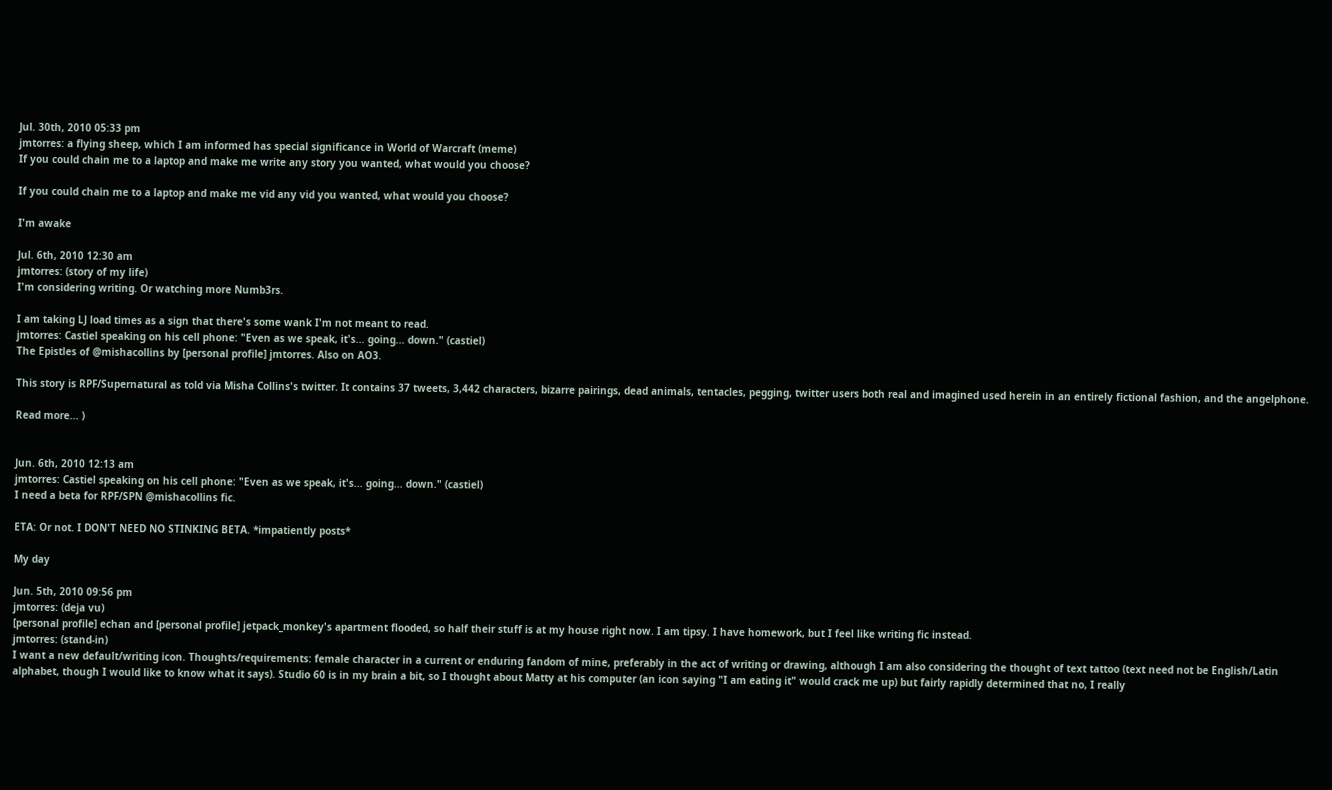Jul. 30th, 2010 05:33 pm
jmtorres: a flying sheep, which I am informed has special significance in World of Warcraft (meme)
If you could chain me to a laptop and make me write any story you wanted, what would you choose?

If you could chain me to a laptop and make me vid any vid you wanted, what would you choose?

I'm awake

Jul. 6th, 2010 12:30 am
jmtorres: (story of my life)
I'm considering writing. Or watching more Numb3rs.

I am taking LJ load times as a sign that there's some wank I'm not meant to read.
jmtorres: Castiel speaking on his cell phone: "Even as we speak, it's... going... down." (castiel)
The Epistles of @mishacollins by [personal profile] jmtorres. Also on AO3.

This story is RPF/Supernatural as told via Misha Collins's twitter. It contains 37 tweets, 3,442 characters, bizarre pairings, dead animals, tentacles, pegging, twitter users both real and imagined used herein in an entirely fictional fashion, and the angelphone.

Read more... )


Jun. 6th, 2010 12:13 am
jmtorres: Castiel speaking on his cell phone: "Even as we speak, it's... going... down." (castiel)
I need a beta for RPF/SPN @mishacollins fic.

ETA: Or not. I DON'T NEED NO STINKING BETA. *impatiently posts*

My day

Jun. 5th, 2010 09:56 pm
jmtorres: (deja vu)
[personal profile] echan and [personal profile] jetpack_monkey's apartment flooded, so half their stuff is at my house right now. I am tipsy. I have homework, but I feel like writing fic instead.
jmtorres: (stand-in)
I want a new default/writing icon. Thoughts/requirements: female character in a current or enduring fandom of mine, preferably in the act of writing or drawing, although I am also considering the thought of text tattoo (text need not be English/Latin alphabet, though I would like to know what it says). Studio 60 is in my brain a bit, so I thought about Matty at his computer (an icon saying "I am eating it" would crack me up) but fairly rapidly determined that no, I really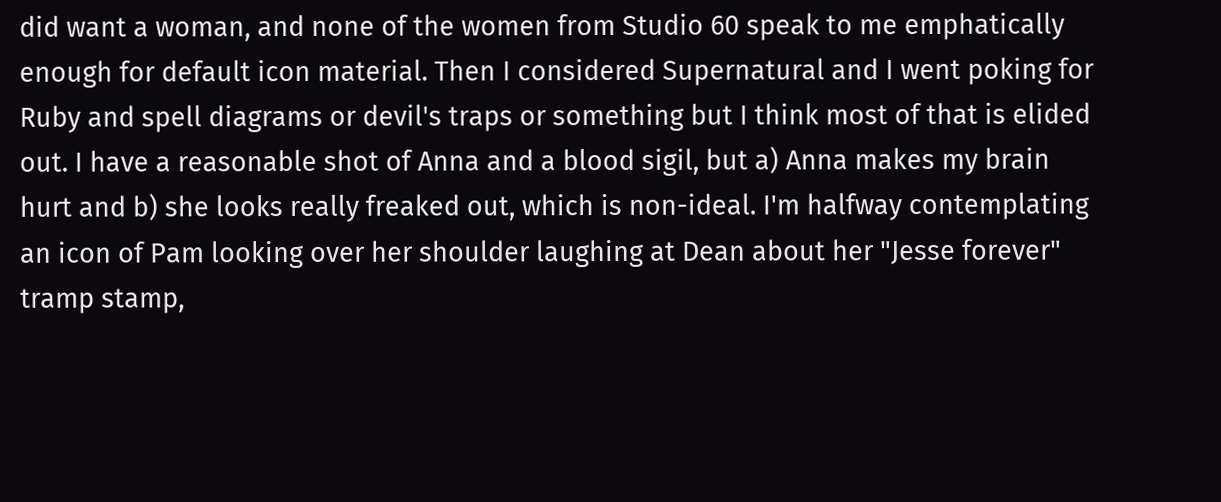did want a woman, and none of the women from Studio 60 speak to me emphatically enough for default icon material. Then I considered Supernatural and I went poking for Ruby and spell diagrams or devil's traps or something but I think most of that is elided out. I have a reasonable shot of Anna and a blood sigil, but a) Anna makes my brain hurt and b) she looks really freaked out, which is non-ideal. I'm halfway contemplating an icon of Pam looking over her shoulder laughing at Dean about her "Jesse forever" tramp stamp,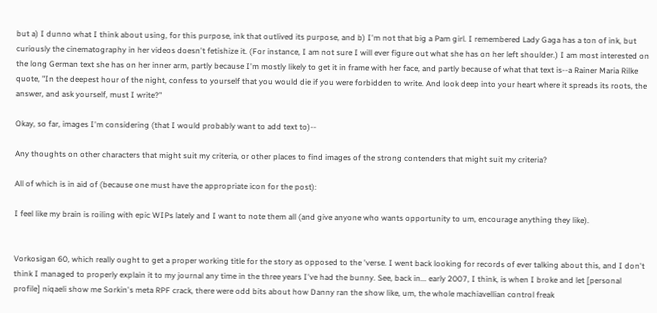but a) I dunno what I think about using, for this purpose, ink that outlived its purpose, and b) I'm not that big a Pam girl. I remembered Lady Gaga has a ton of ink, but curiously the cinematography in her videos doesn't fetishize it. (For instance, I am not sure I will ever figure out what she has on her left shoulder.) I am most interested on the long German text she has on her inner arm, partly because I'm mostly likely to get it in frame with her face, and partly because of what that text is--a Rainer Maria Rilke quote, "In the deepest hour of the night, confess to yourself that you would die if you were forbidden to write. And look deep into your heart where it spreads its roots, the answer, and ask yourself, must I write?"

Okay, so far, images I'm considering (that I would probably want to add text to)--

Any thoughts on other characters that might suit my criteria, or other places to find images of the strong contenders that might suit my criteria?

All of which is in aid of (because one must have the appropriate icon for the post):

I feel like my brain is roiling with epic WIPs lately and I want to note them all (and give anyone who wants opportunity to um, encourage anything they like).


Vorkosigan 60, which really ought to get a proper working title for the story as opposed to the 'verse. I went back looking for records of ever talking about this, and I don't think I managed to properly explain it to my journal any time in the three years I've had the bunny. See, back in... early 2007, I think, is when I broke and let [personal profile] niqaeli show me Sorkin's meta RPF crack, there were odd bits about how Danny ran the show like, um, the whole machiavellian control freak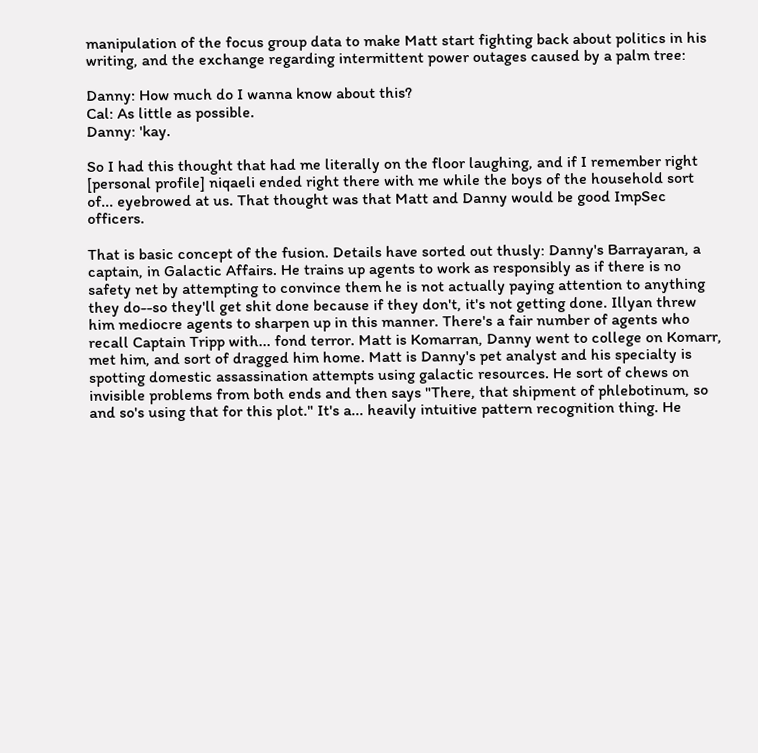manipulation of the focus group data to make Matt start fighting back about politics in his writing, and the exchange regarding intermittent power outages caused by a palm tree:

Danny: How much do I wanna know about this?
Cal: As little as possible.
Danny: 'kay.

So I had this thought that had me literally on the floor laughing, and if I remember right [personal profile] niqaeli ended right there with me while the boys of the household sort of... eyebrowed at us. That thought was that Matt and Danny would be good ImpSec officers.

That is basic concept of the fusion. Details have sorted out thusly: Danny's Barrayaran, a captain, in Galactic Affairs. He trains up agents to work as responsibly as if there is no safety net by attempting to convince them he is not actually paying attention to anything they do--so they'll get shit done because if they don't, it's not getting done. Illyan threw him mediocre agents to sharpen up in this manner. There's a fair number of agents who recall Captain Tripp with... fond terror. Matt is Komarran, Danny went to college on Komarr, met him, and sort of dragged him home. Matt is Danny's pet analyst and his specialty is spotting domestic assassination attempts using galactic resources. He sort of chews on invisible problems from both ends and then says "There, that shipment of phlebotinum, so and so's using that for this plot." It's a... heavily intuitive pattern recognition thing. He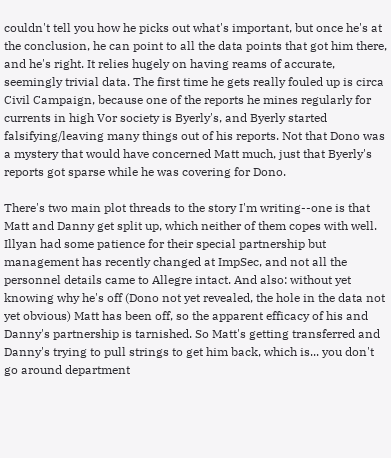couldn't tell you how he picks out what's important, but once he's at the conclusion, he can point to all the data points that got him there, and he's right. It relies hugely on having reams of accurate, seemingly trivial data. The first time he gets really fouled up is circa Civil Campaign, because one of the reports he mines regularly for currents in high Vor society is Byerly's, and Byerly started falsifying/leaving many things out of his reports. Not that Dono was a mystery that would have concerned Matt much, just that Byerly's reports got sparse while he was covering for Dono.

There's two main plot threads to the story I'm writing--one is that Matt and Danny get split up, which neither of them copes with well. Illyan had some patience for their special partnership but management has recently changed at ImpSec, and not all the personnel details came to Allegre intact. And also: without yet knowing why he's off (Dono not yet revealed, the hole in the data not yet obvious) Matt has been off, so the apparent efficacy of his and Danny's partnership is tarnished. So Matt's getting transferred and Danny's trying to pull strings to get him back, which is... you don't go around department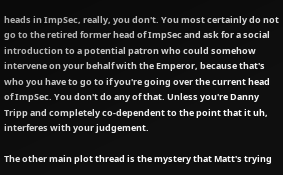heads in ImpSec, really, you don't. You most certainly do not go to the retired former head of ImpSec and ask for a social introduction to a potential patron who could somehow intervene on your behalf with the Emperor, because that's who you have to go to if you're going over the current head of ImpSec. You don't do any of that. Unless you're Danny Tripp and completely co-dependent to the point that it uh, interferes with your judgement.

The other main plot thread is the mystery that Matt's trying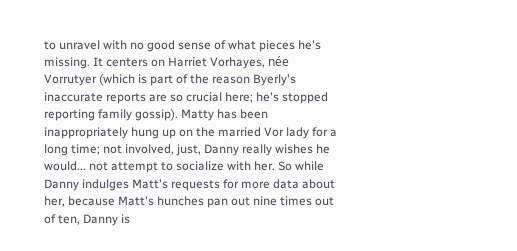to unravel with no good sense of what pieces he's missing. It centers on Harriet Vorhayes, née Vorrutyer (which is part of the reason Byerly's inaccurate reports are so crucial here; he's stopped reporting family gossip). Matty has been inappropriately hung up on the married Vor lady for a long time; not involved, just, Danny really wishes he would... not attempt to socialize with her. So while Danny indulges Matt's requests for more data about her, because Matt's hunches pan out nine times out of ten, Danny is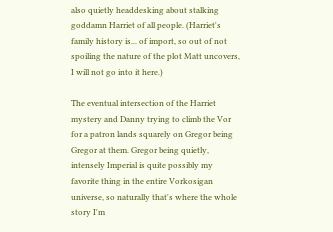also quietly headdesking about stalking goddamn Harriet of all people. (Harriet's family history is... of import, so out of not spoiling the nature of the plot Matt uncovers, I will not go into it here.)

The eventual intersection of the Harriet mystery and Danny trying to climb the Vor for a patron lands squarely on Gregor being Gregor at them. Gregor being quietly, intensely Imperial is quite possibly my favorite thing in the entire Vorkosigan universe, so naturally that's where the whole story I'm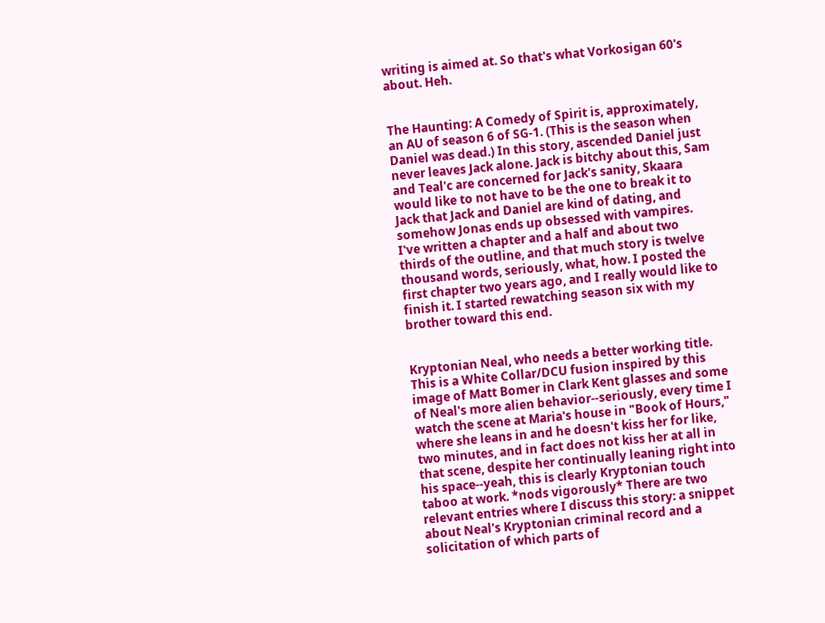writing is aimed at. So that's what Vorkosigan 60's about. Heh.


The Haunting: A Comedy of Spirit is, approximately, an AU of season 6 of SG-1. (This is the season when Daniel was dead.) In this story, ascended Daniel just never leaves Jack alone. Jack is bitchy about this, Sam and Teal'c are concerned for Jack's sanity, Skaara would like to not have to be the one to break it to Jack that Jack and Daniel are kind of dating, and somehow Jonas ends up obsessed with vampires. I've written a chapter and a half and about two thirds of the outline, and that much story is twelve thousand words, seriously, what, how. I posted the first chapter two years ago, and I really would like to finish it. I started rewatching season six with my brother toward this end.


Kryptonian Neal, who needs a better working title. This is a White Collar/DCU fusion inspired by this image of Matt Bomer in Clark Kent glasses and some of Neal's more alien behavior--seriously, every time I watch the scene at Maria's house in "Book of Hours," where she leans in and he doesn't kiss her for like, two minutes, and in fact does not kiss her at all in that scene, despite her continually leaning right into his space--yeah, this is clearly Kryptonian touch taboo at work. *nods vigorously* There are two relevant entries where I discuss this story: a snippet about Neal's Kryptonian criminal record and a solicitation of which parts of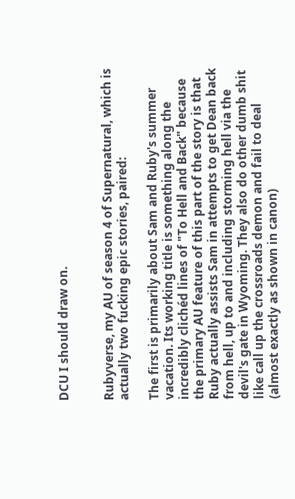DCU I should draw on.


Rubyverse, my AU of season 4 of Supernatural, which is actually two fucking epic stories, paired:

The first is primarily about Sam and Ruby's summer vacation. Its working title is something along the incredibly clichéd lines of "To Hell and Back" because the primary AU feature of this part of the story is that Ruby actually assists Sam in attempts to get Dean back from hell, up to and including storming hell via the devil's gate in Wyoming. They also do other dumb shit like call up the crossroads demon and fail to deal (almost exactly as shown in canon)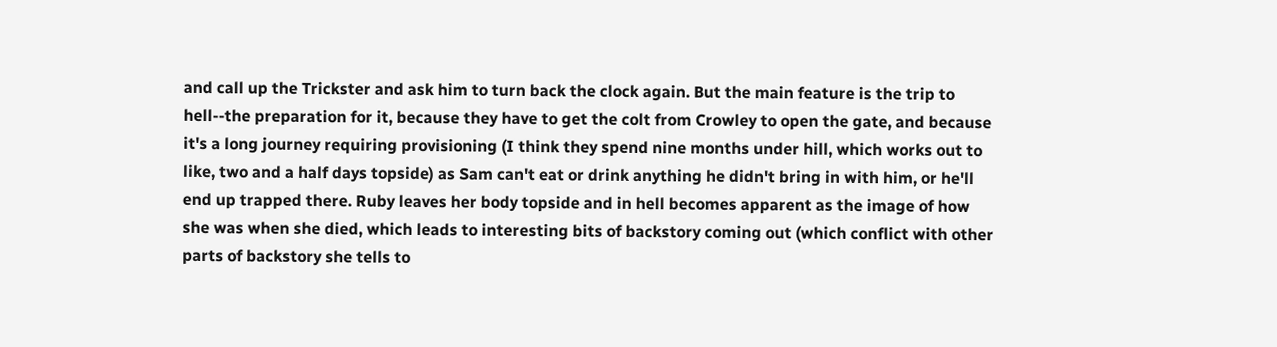and call up the Trickster and ask him to turn back the clock again. But the main feature is the trip to hell--the preparation for it, because they have to get the colt from Crowley to open the gate, and because it's a long journey requiring provisioning (I think they spend nine months under hill, which works out to like, two and a half days topside) as Sam can't eat or drink anything he didn't bring in with him, or he'll end up trapped there. Ruby leaves her body topside and in hell becomes apparent as the image of how she was when she died, which leads to interesting bits of backstory coming out (which conflict with other parts of backstory she tells to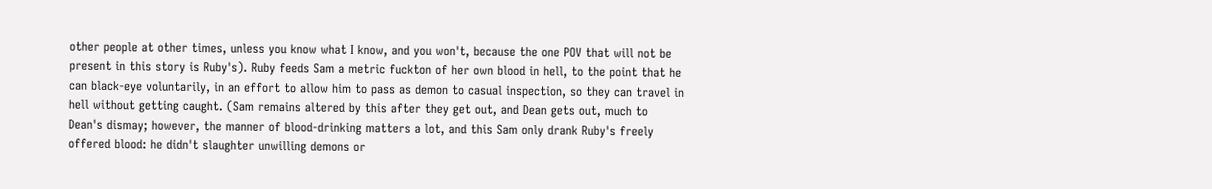other people at other times, unless you know what I know, and you won't, because the one POV that will not be present in this story is Ruby's). Ruby feeds Sam a metric fuckton of her own blood in hell, to the point that he can black-eye voluntarily, in an effort to allow him to pass as demon to casual inspection, so they can travel in hell without getting caught. (Sam remains altered by this after they get out, and Dean gets out, much to Dean's dismay; however, the manner of blood-drinking matters a lot, and this Sam only drank Ruby's freely offered blood: he didn't slaughter unwilling demons or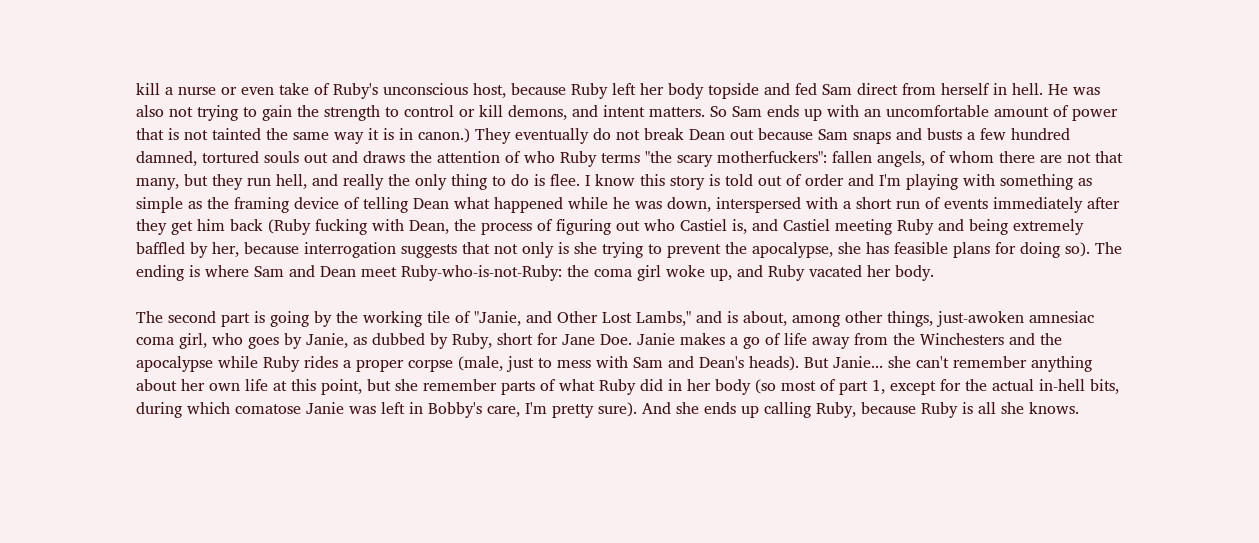kill a nurse or even take of Ruby's unconscious host, because Ruby left her body topside and fed Sam direct from herself in hell. He was also not trying to gain the strength to control or kill demons, and intent matters. So Sam ends up with an uncomfortable amount of power that is not tainted the same way it is in canon.) They eventually do not break Dean out because Sam snaps and busts a few hundred damned, tortured souls out and draws the attention of who Ruby terms "the scary motherfuckers": fallen angels, of whom there are not that many, but they run hell, and really the only thing to do is flee. I know this story is told out of order and I'm playing with something as simple as the framing device of telling Dean what happened while he was down, interspersed with a short run of events immediately after they get him back (Ruby fucking with Dean, the process of figuring out who Castiel is, and Castiel meeting Ruby and being extremely baffled by her, because interrogation suggests that not only is she trying to prevent the apocalypse, she has feasible plans for doing so). The ending is where Sam and Dean meet Ruby-who-is-not-Ruby: the coma girl woke up, and Ruby vacated her body.

The second part is going by the working tile of "Janie, and Other Lost Lambs," and is about, among other things, just-awoken amnesiac coma girl, who goes by Janie, as dubbed by Ruby, short for Jane Doe. Janie makes a go of life away from the Winchesters and the apocalypse while Ruby rides a proper corpse (male, just to mess with Sam and Dean's heads). But Janie... she can't remember anything about her own life at this point, but she remember parts of what Ruby did in her body (so most of part 1, except for the actual in-hell bits, during which comatose Janie was left in Bobby's care, I'm pretty sure). And she ends up calling Ruby, because Ruby is all she knows.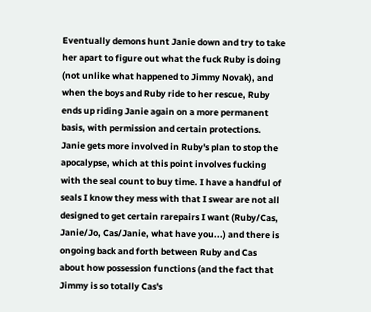Eventually demons hunt Janie down and try to take her apart to figure out what the fuck Ruby is doing (not unlike what happened to Jimmy Novak), and when the boys and Ruby ride to her rescue, Ruby ends up riding Janie again on a more permanent basis, with permission and certain protections. Janie gets more involved in Ruby's plan to stop the apocalypse, which at this point involves fucking with the seal count to buy time. I have a handful of seals I know they mess with that I swear are not all designed to get certain rarepairs I want (Ruby/Cas, Janie/Jo, Cas/Janie, what have you...) and there is ongoing back and forth between Ruby and Cas about how possession functions (and the fact that Jimmy is so totally Cas's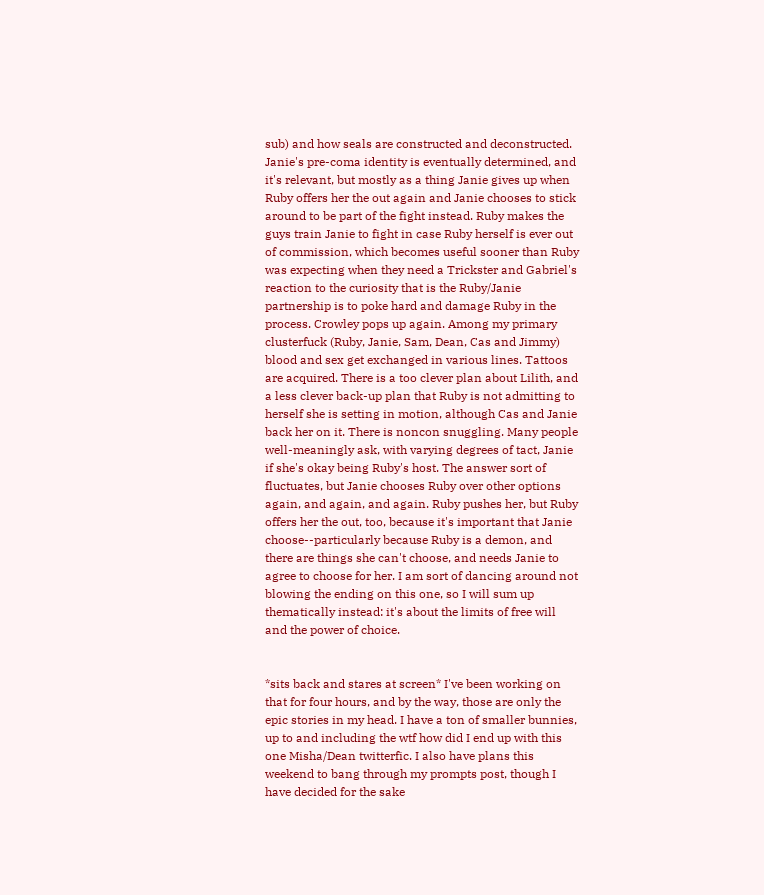sub) and how seals are constructed and deconstructed. Janie's pre-coma identity is eventually determined, and it's relevant, but mostly as a thing Janie gives up when Ruby offers her the out again and Janie chooses to stick around to be part of the fight instead. Ruby makes the guys train Janie to fight in case Ruby herself is ever out of commission, which becomes useful sooner than Ruby was expecting when they need a Trickster and Gabriel's reaction to the curiosity that is the Ruby/Janie partnership is to poke hard and damage Ruby in the process. Crowley pops up again. Among my primary clusterfuck (Ruby, Janie, Sam, Dean, Cas and Jimmy) blood and sex get exchanged in various lines. Tattoos are acquired. There is a too clever plan about Lilith, and a less clever back-up plan that Ruby is not admitting to herself she is setting in motion, although Cas and Janie back her on it. There is noncon snuggling. Many people well-meaningly ask, with varying degrees of tact, Janie if she's okay being Ruby's host. The answer sort of fluctuates, but Janie chooses Ruby over other options again, and again, and again. Ruby pushes her, but Ruby offers her the out, too, because it's important that Janie choose--particularly because Ruby is a demon, and there are things she can't choose, and needs Janie to agree to choose for her. I am sort of dancing around not blowing the ending on this one, so I will sum up thematically instead: it's about the limits of free will and the power of choice.


*sits back and stares at screen* I've been working on that for four hours, and by the way, those are only the epic stories in my head. I have a ton of smaller bunnies, up to and including the wtf how did I end up with this one Misha/Dean twitterfic. I also have plans this weekend to bang through my prompts post, though I have decided for the sake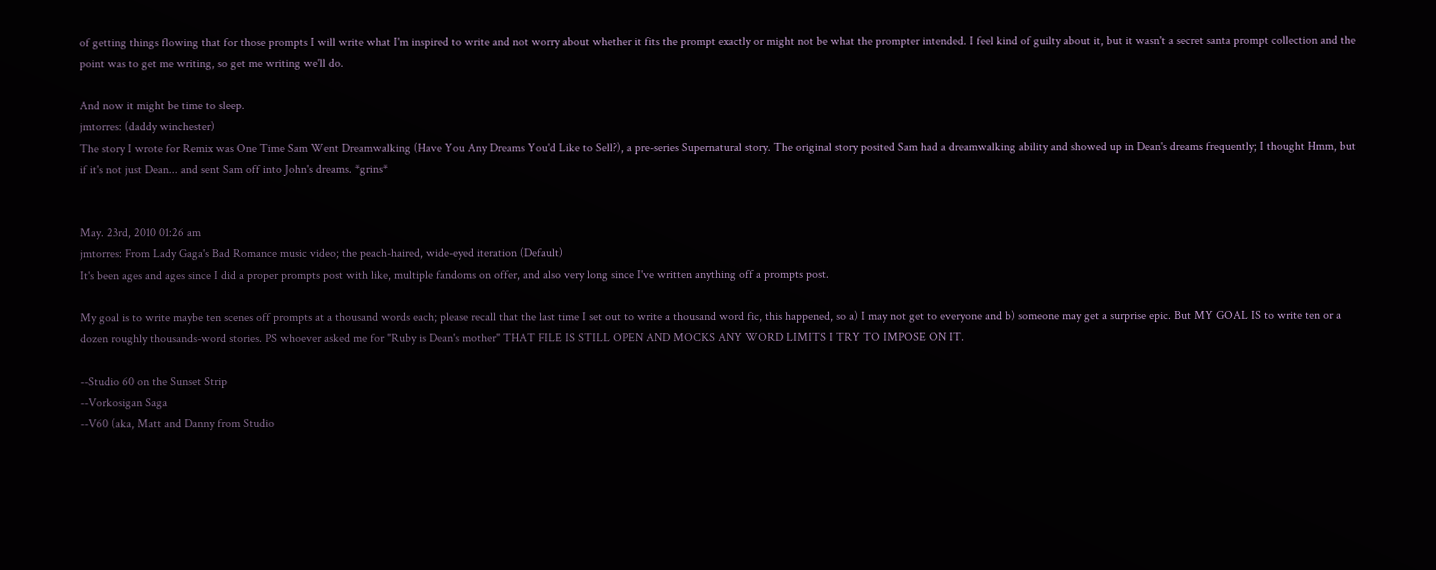of getting things flowing that for those prompts I will write what I'm inspired to write and not worry about whether it fits the prompt exactly or might not be what the prompter intended. I feel kind of guilty about it, but it wasn't a secret santa prompt collection and the point was to get me writing, so get me writing we'll do.

And now it might be time to sleep.
jmtorres: (daddy winchester)
The story I wrote for Remix was One Time Sam Went Dreamwalking (Have You Any Dreams You'd Like to Sell?), a pre-series Supernatural story. The original story posited Sam had a dreamwalking ability and showed up in Dean's dreams frequently; I thought Hmm, but if it's not just Dean... and sent Sam off into John's dreams. *grins*


May. 23rd, 2010 01:26 am
jmtorres: From Lady Gaga's Bad Romance music video; the peach-haired, wide-eyed iteration (Default)
It's been ages and ages since I did a proper prompts post with like, multiple fandoms on offer, and also very long since I've written anything off a prompts post.

My goal is to write maybe ten scenes off prompts at a thousand words each; please recall that the last time I set out to write a thousand word fic, this happened, so a) I may not get to everyone and b) someone may get a surprise epic. But MY GOAL IS to write ten or a dozen roughly thousands-word stories. PS whoever asked me for "Ruby is Dean's mother" THAT FILE IS STILL OPEN AND MOCKS ANY WORD LIMITS I TRY TO IMPOSE ON IT.

--Studio 60 on the Sunset Strip
--Vorkosigan Saga
--V60 (aka, Matt and Danny from Studio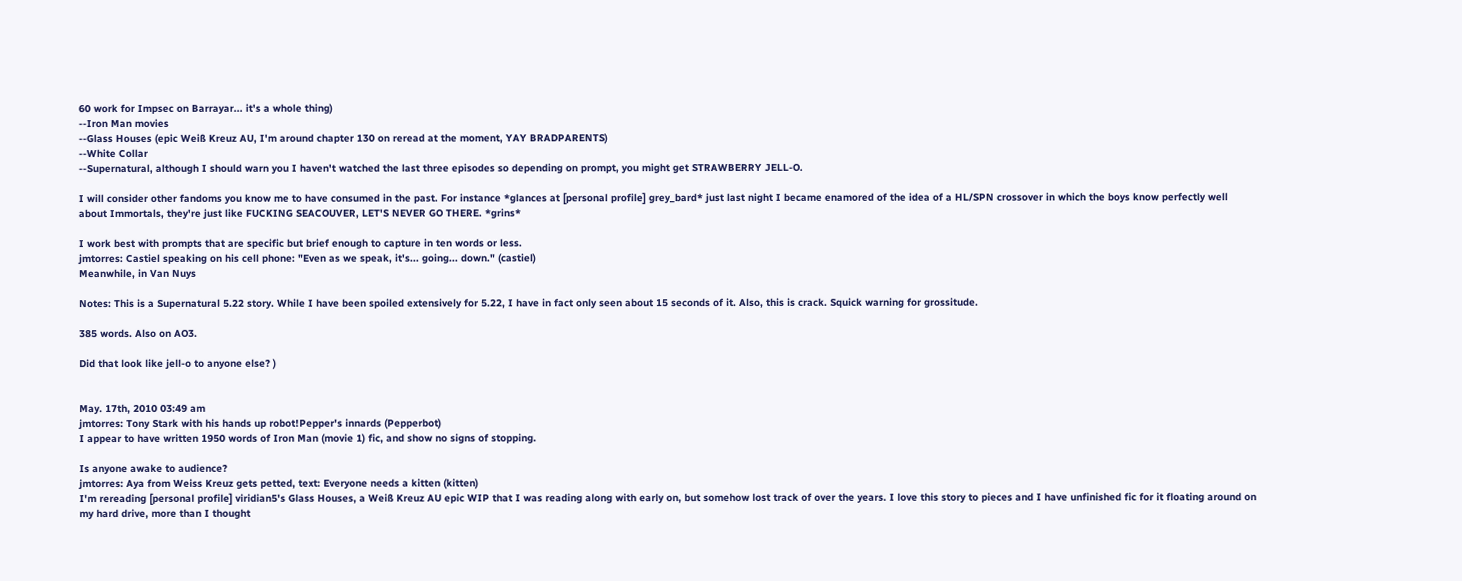60 work for Impsec on Barrayar... it's a whole thing)
--Iron Man movies
--Glass Houses (epic Weiß Kreuz AU, I'm around chapter 130 on reread at the moment, YAY BRADPARENTS)
--White Collar
--Supernatural, although I should warn you I haven't watched the last three episodes so depending on prompt, you might get STRAWBERRY JELL-O.

I will consider other fandoms you know me to have consumed in the past. For instance *glances at [personal profile] grey_bard* just last night I became enamored of the idea of a HL/SPN crossover in which the boys know perfectly well about Immortals, they're just like FUCKING SEACOUVER, LET'S NEVER GO THERE. *grins*

I work best with prompts that are specific but brief enough to capture in ten words or less.
jmtorres: Castiel speaking on his cell phone: "Even as we speak, it's... going... down." (castiel)
Meanwhile, in Van Nuys

Notes: This is a Supernatural 5.22 story. While I have been spoiled extensively for 5.22, I have in fact only seen about 15 seconds of it. Also, this is crack. Squick warning for grossitude.

385 words. Also on AO3.

Did that look like jell-o to anyone else? )


May. 17th, 2010 03:49 am
jmtorres: Tony Stark with his hands up robot!Pepper's innards (Pepperbot)
I appear to have written 1950 words of Iron Man (movie 1) fic, and show no signs of stopping.

Is anyone awake to audience?
jmtorres: Aya from Weiss Kreuz gets petted, text: Everyone needs a kitten (kitten)
I'm rereading [personal profile] viridian5's Glass Houses, a Weiß Kreuz AU epic WIP that I was reading along with early on, but somehow lost track of over the years. I love this story to pieces and I have unfinished fic for it floating around on my hard drive, more than I thought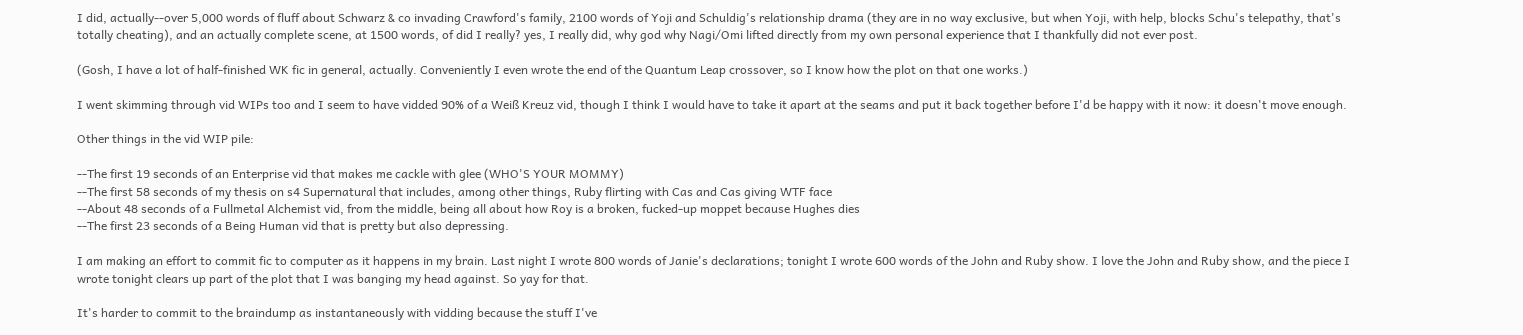I did, actually--over 5,000 words of fluff about Schwarz & co invading Crawford's family, 2100 words of Yoji and Schuldig's relationship drama (they are in no way exclusive, but when Yoji, with help, blocks Schu's telepathy, that's totally cheating), and an actually complete scene, at 1500 words, of did I really? yes, I really did, why god why Nagi/Omi lifted directly from my own personal experience that I thankfully did not ever post.

(Gosh, I have a lot of half-finished WK fic in general, actually. Conveniently I even wrote the end of the Quantum Leap crossover, so I know how the plot on that one works.)

I went skimming through vid WIPs too and I seem to have vidded 90% of a Weiß Kreuz vid, though I think I would have to take it apart at the seams and put it back together before I'd be happy with it now: it doesn't move enough.

Other things in the vid WIP pile:

--The first 19 seconds of an Enterprise vid that makes me cackle with glee (WHO'S YOUR MOMMY)
--The first 58 seconds of my thesis on s4 Supernatural that includes, among other things, Ruby flirting with Cas and Cas giving WTF face
--About 48 seconds of a Fullmetal Alchemist vid, from the middle, being all about how Roy is a broken, fucked-up moppet because Hughes dies
--The first 23 seconds of a Being Human vid that is pretty but also depressing.

I am making an effort to commit fic to computer as it happens in my brain. Last night I wrote 800 words of Janie's declarations; tonight I wrote 600 words of the John and Ruby show. I love the John and Ruby show, and the piece I wrote tonight clears up part of the plot that I was banging my head against. So yay for that.

It's harder to commit to the braindump as instantaneously with vidding because the stuff I've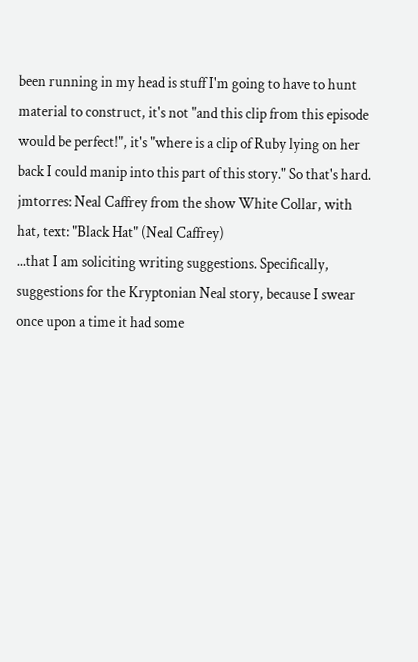been running in my head is stuff I'm going to have to hunt material to construct, it's not "and this clip from this episode would be perfect!", it's "where is a clip of Ruby lying on her back I could manip into this part of this story." So that's hard.
jmtorres: Neal Caffrey from the show White Collar, with hat, text: "Black Hat" (Neal Caffrey)
...that I am soliciting writing suggestions. Specifically, suggestions for the Kryptonian Neal story, because I swear once upon a time it had some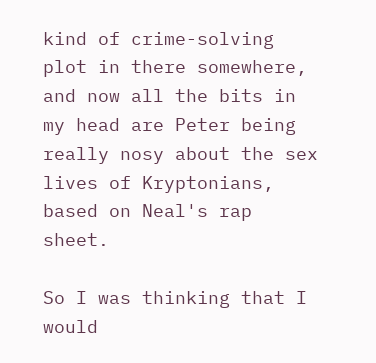kind of crime-solving plot in there somewhere, and now all the bits in my head are Peter being really nosy about the sex lives of Kryptonians, based on Neal's rap sheet.

So I was thinking that I would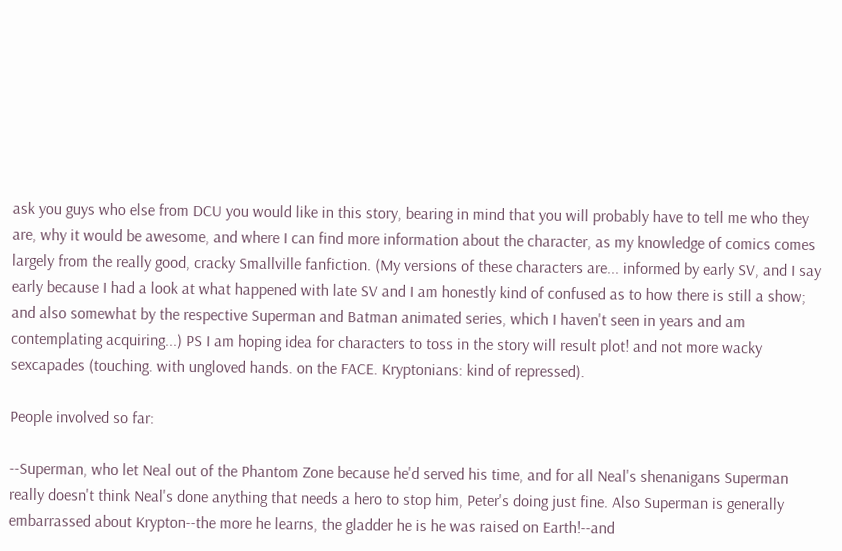ask you guys who else from DCU you would like in this story, bearing in mind that you will probably have to tell me who they are, why it would be awesome, and where I can find more information about the character, as my knowledge of comics comes largely from the really good, cracky Smallville fanfiction. (My versions of these characters are... informed by early SV, and I say early because I had a look at what happened with late SV and I am honestly kind of confused as to how there is still a show; and also somewhat by the respective Superman and Batman animated series, which I haven't seen in years and am contemplating acquiring...) PS I am hoping idea for characters to toss in the story will result plot! and not more wacky sexcapades (touching. with ungloved hands. on the FACE. Kryptonians: kind of repressed).

People involved so far:

--Superman, who let Neal out of the Phantom Zone because he'd served his time, and for all Neal's shenanigans Superman really doesn't think Neal's done anything that needs a hero to stop him, Peter's doing just fine. Also Superman is generally embarrassed about Krypton--the more he learns, the gladder he is he was raised on Earth!--and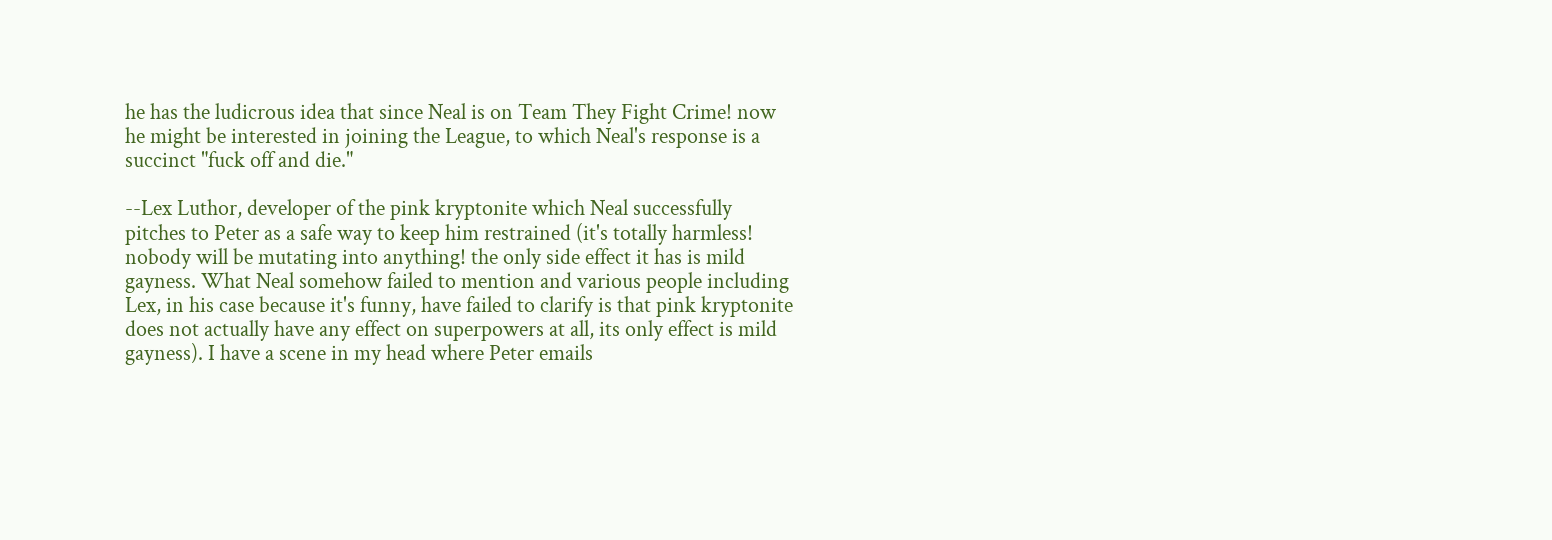he has the ludicrous idea that since Neal is on Team They Fight Crime! now he might be interested in joining the League, to which Neal's response is a succinct "fuck off and die."

--Lex Luthor, developer of the pink kryptonite which Neal successfully pitches to Peter as a safe way to keep him restrained (it's totally harmless! nobody will be mutating into anything! the only side effect it has is mild gayness. What Neal somehow failed to mention and various people including Lex, in his case because it's funny, have failed to clarify is that pink kryptonite does not actually have any effect on superpowers at all, its only effect is mild gayness). I have a scene in my head where Peter emails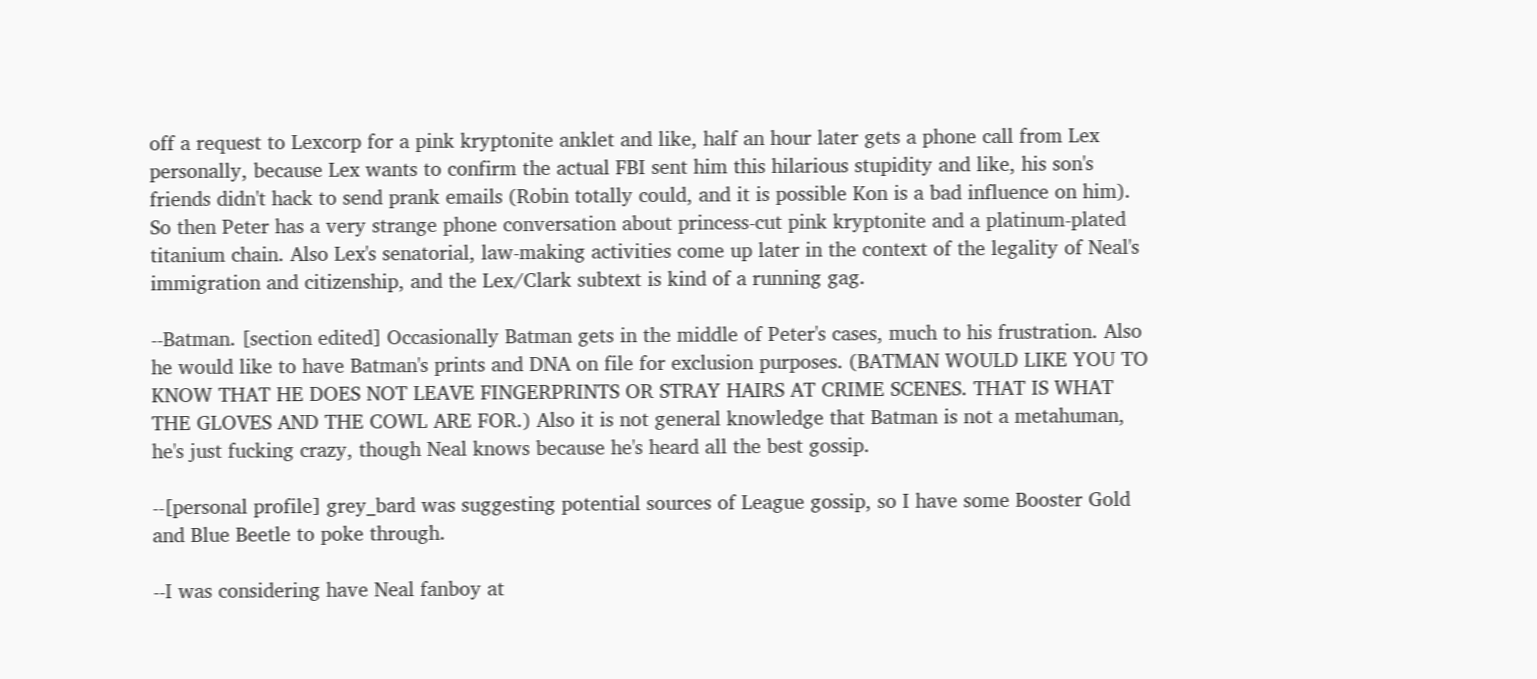off a request to Lexcorp for a pink kryptonite anklet and like, half an hour later gets a phone call from Lex personally, because Lex wants to confirm the actual FBI sent him this hilarious stupidity and like, his son's friends didn't hack to send prank emails (Robin totally could, and it is possible Kon is a bad influence on him). So then Peter has a very strange phone conversation about princess-cut pink kryptonite and a platinum-plated titanium chain. Also Lex's senatorial, law-making activities come up later in the context of the legality of Neal's immigration and citizenship, and the Lex/Clark subtext is kind of a running gag.

--Batman. [section edited] Occasionally Batman gets in the middle of Peter's cases, much to his frustration. Also he would like to have Batman's prints and DNA on file for exclusion purposes. (BATMAN WOULD LIKE YOU TO KNOW THAT HE DOES NOT LEAVE FINGERPRINTS OR STRAY HAIRS AT CRIME SCENES. THAT IS WHAT THE GLOVES AND THE COWL ARE FOR.) Also it is not general knowledge that Batman is not a metahuman, he's just fucking crazy, though Neal knows because he's heard all the best gossip.

--[personal profile] grey_bard was suggesting potential sources of League gossip, so I have some Booster Gold and Blue Beetle to poke through.

--I was considering have Neal fanboy at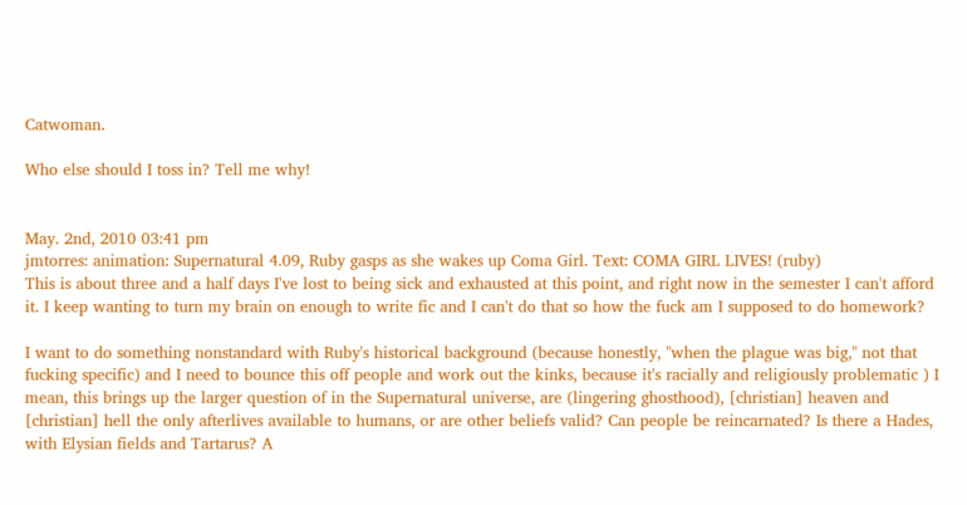Catwoman.

Who else should I toss in? Tell me why!


May. 2nd, 2010 03:41 pm
jmtorres: animation: Supernatural 4.09, Ruby gasps as she wakes up Coma Girl. Text: COMA GIRL LIVES! (ruby)
This is about three and a half days I've lost to being sick and exhausted at this point, and right now in the semester I can't afford it. I keep wanting to turn my brain on enough to write fic and I can't do that so how the fuck am I supposed to do homework?

I want to do something nonstandard with Ruby's historical background (because honestly, "when the plague was big," not that fucking specific) and I need to bounce this off people and work out the kinks, because it's racially and religiously problematic ) I mean, this brings up the larger question of in the Supernatural universe, are (lingering ghosthood), [christian] heaven and [christian] hell the only afterlives available to humans, or are other beliefs valid? Can people be reincarnated? Is there a Hades, with Elysian fields and Tartarus? A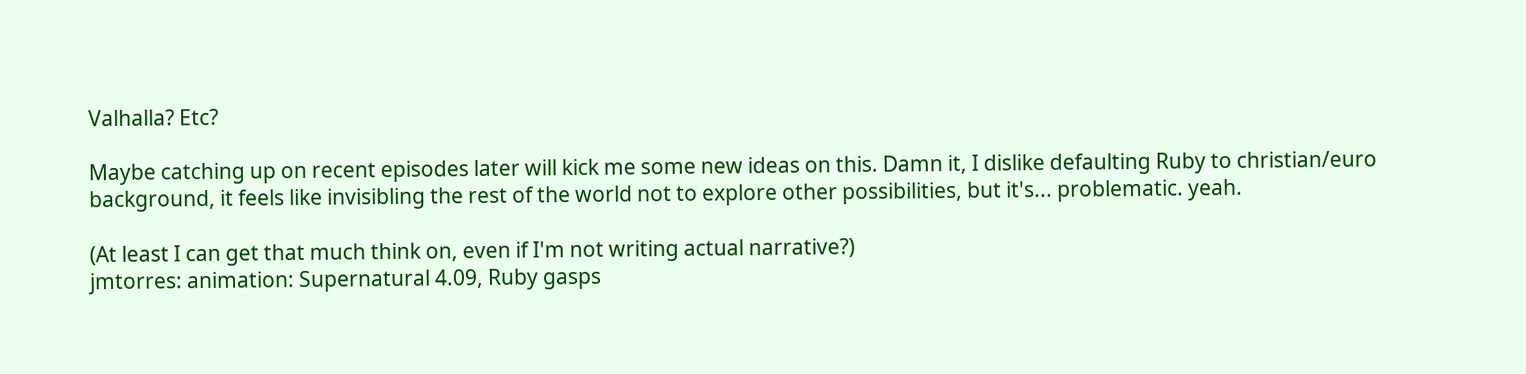Valhalla? Etc?

Maybe catching up on recent episodes later will kick me some new ideas on this. Damn it, I dislike defaulting Ruby to christian/euro background, it feels like invisibling the rest of the world not to explore other possibilities, but it's... problematic. yeah.

(At least I can get that much think on, even if I'm not writing actual narrative?)
jmtorres: animation: Supernatural 4.09, Ruby gasps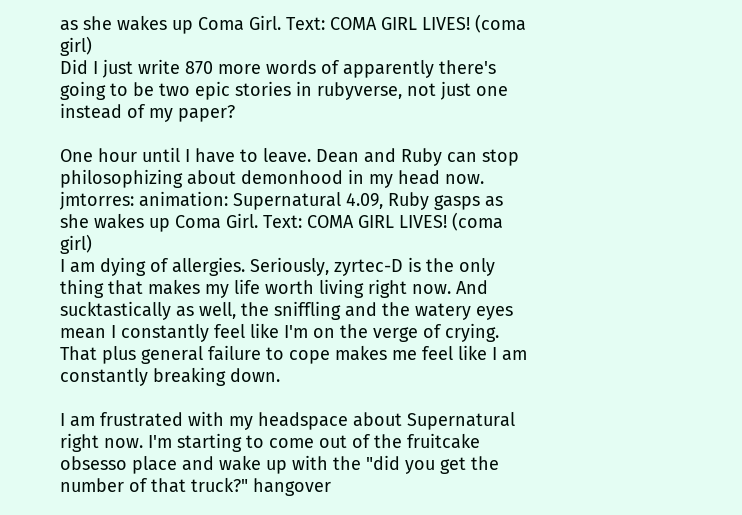as she wakes up Coma Girl. Text: COMA GIRL LIVES! (coma girl)
Did I just write 870 more words of apparently there's going to be two epic stories in rubyverse, not just one instead of my paper?

One hour until I have to leave. Dean and Ruby can stop philosophizing about demonhood in my head now.
jmtorres: animation: Supernatural 4.09, Ruby gasps as she wakes up Coma Girl. Text: COMA GIRL LIVES! (coma girl)
I am dying of allergies. Seriously, zyrtec-D is the only thing that makes my life worth living right now. And sucktastically as well, the sniffling and the watery eyes mean I constantly feel like I'm on the verge of crying. That plus general failure to cope makes me feel like I am constantly breaking down.

I am frustrated with my headspace about Supernatural right now. I'm starting to come out of the fruitcake obsesso place and wake up with the "did you get the number of that truck?" hangover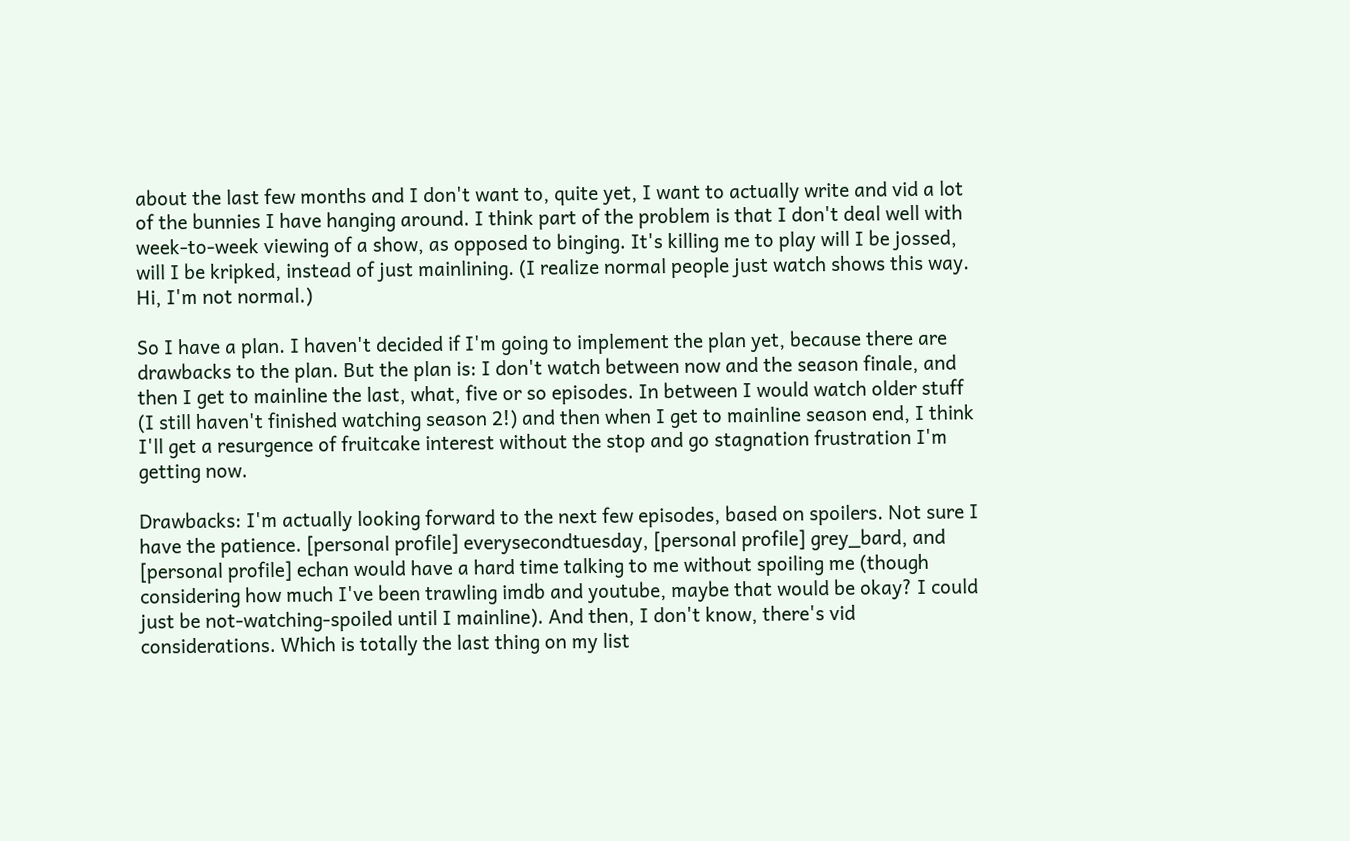about the last few months and I don't want to, quite yet, I want to actually write and vid a lot of the bunnies I have hanging around. I think part of the problem is that I don't deal well with week-to-week viewing of a show, as opposed to binging. It's killing me to play will I be jossed, will I be kripked, instead of just mainlining. (I realize normal people just watch shows this way. Hi, I'm not normal.)

So I have a plan. I haven't decided if I'm going to implement the plan yet, because there are drawbacks to the plan. But the plan is: I don't watch between now and the season finale, and then I get to mainline the last, what, five or so episodes. In between I would watch older stuff (I still haven't finished watching season 2!) and then when I get to mainline season end, I think I'll get a resurgence of fruitcake interest without the stop and go stagnation frustration I'm getting now.

Drawbacks: I'm actually looking forward to the next few episodes, based on spoilers. Not sure I have the patience. [personal profile] everysecondtuesday, [personal profile] grey_bard, and [personal profile] echan would have a hard time talking to me without spoiling me (though considering how much I've been trawling imdb and youtube, maybe that would be okay? I could just be not-watching-spoiled until I mainline). And then, I don't know, there's vid considerations. Which is totally the last thing on my list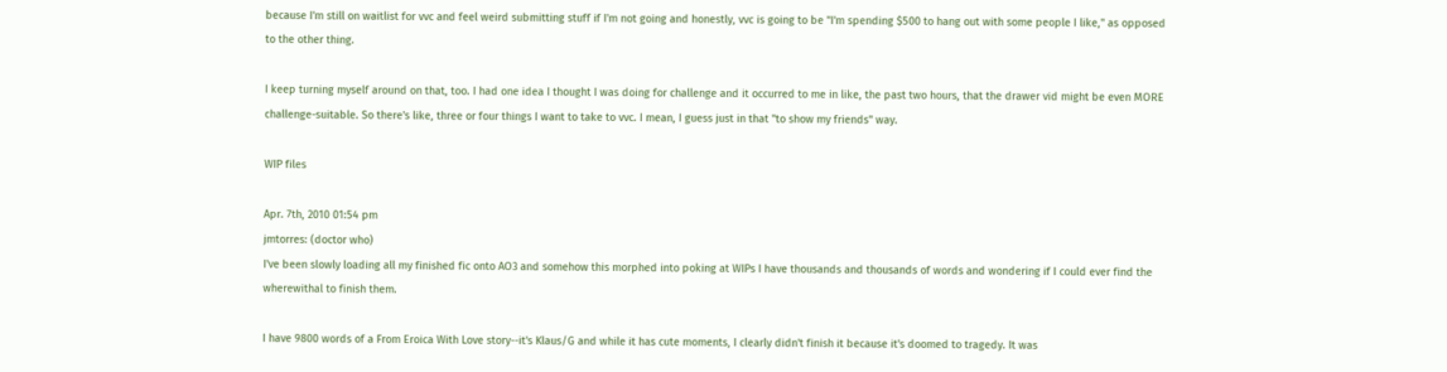because I'm still on waitlist for vvc and feel weird submitting stuff if I'm not going and honestly, vvc is going to be "I'm spending $500 to hang out with some people I like," as opposed to the other thing.

I keep turning myself around on that, too. I had one idea I thought I was doing for challenge and it occurred to me in like, the past two hours, that the drawer vid might be even MORE challenge-suitable. So there's like, three or four things I want to take to vvc. I mean, I guess just in that "to show my friends" way.

WIP files

Apr. 7th, 2010 01:54 pm
jmtorres: (doctor who)
I've been slowly loading all my finished fic onto AO3 and somehow this morphed into poking at WIPs I have thousands and thousands of words and wondering if I could ever find the wherewithal to finish them.

I have 9800 words of a From Eroica With Love story--it's Klaus/G and while it has cute moments, I clearly didn't finish it because it's doomed to tragedy. It was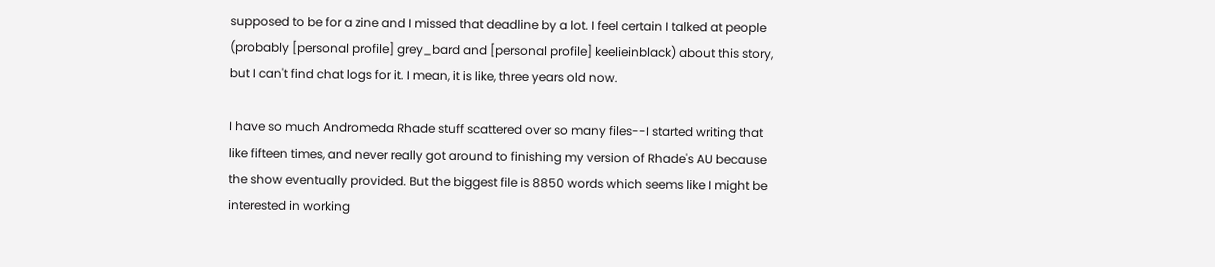supposed to be for a zine and I missed that deadline by a lot. I feel certain I talked at people (probably [personal profile] grey_bard and [personal profile] keelieinblack) about this story, but I can't find chat logs for it. I mean, it is like, three years old now.

I have so much Andromeda Rhade stuff scattered over so many files--I started writing that like fifteen times, and never really got around to finishing my version of Rhade's AU because the show eventually provided. But the biggest file is 8850 words which seems like I might be interested in working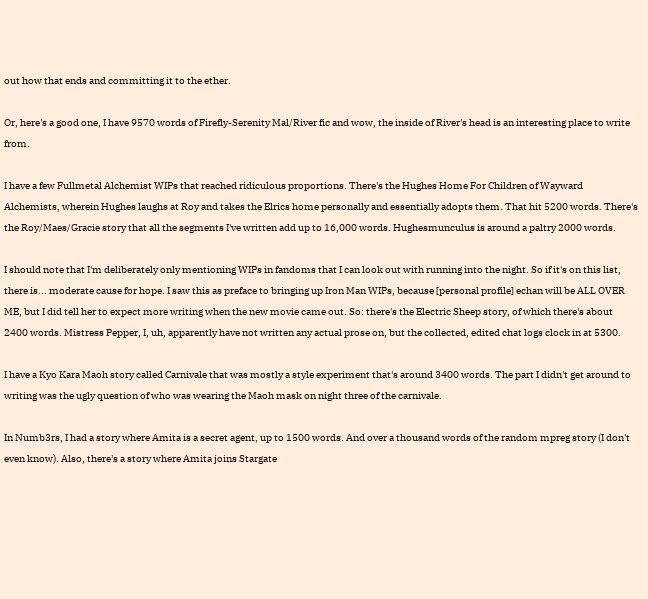out how that ends and committing it to the ether.

Or, here's a good one, I have 9570 words of Firefly-Serenity Mal/River fic and wow, the inside of River's head is an interesting place to write from.

I have a few Fullmetal Alchemist WIPs that reached ridiculous proportions. There's the Hughes Home For Children of Wayward Alchemists, wherein Hughes laughs at Roy and takes the Elrics home personally and essentially adopts them. That hit 5200 words. There's the Roy/Maes/Gracie story that all the segments I've written add up to 16,000 words. Hughesmunculus is around a paltry 2000 words.

I should note that I'm deliberately only mentioning WIPs in fandoms that I can look out with running into the night. So if it's on this list, there is... moderate cause for hope. I saw this as preface to bringing up Iron Man WIPs, because [personal profile] echan will be ALL OVER ME, but I did tell her to expect more writing when the new movie came out. So: there's the Electric Sheep story, of which there's about 2400 words. Mistress Pepper, I, uh, apparently have not written any actual prose on, but the collected, edited chat logs clock in at 5300.

I have a Kyo Kara Maoh story called Carnivale that was mostly a style experiment that's around 3400 words. The part I didn't get around to writing was the ugly question of who was wearing the Maoh mask on night three of the carnivale.

In Numb3rs, I had a story where Amita is a secret agent, up to 1500 words. And over a thousand words of the random mpreg story (I don't even know). Also, there's a story where Amita joins Stargate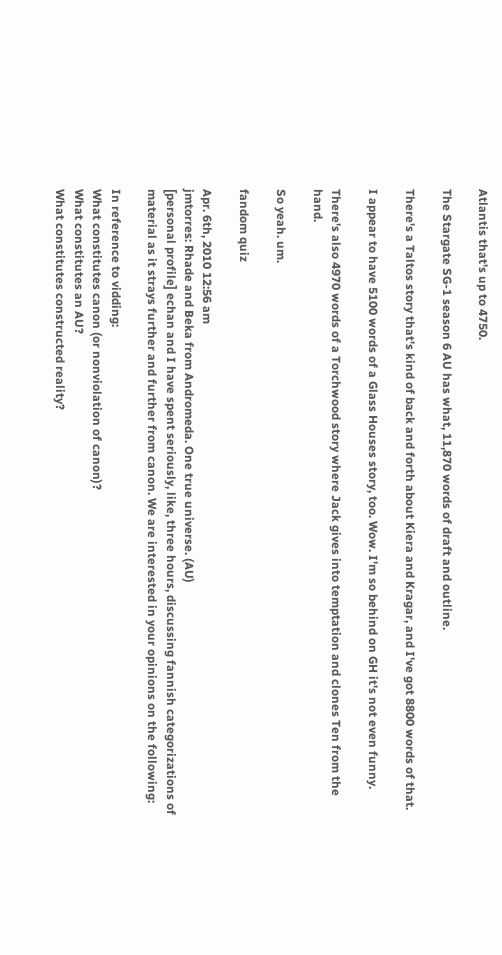Atlantis that's up to 4750.

The Stargate SG-1 season 6 AU has what, 11,870 words of draft and outline.

There's a Taltos story that's kind of back and forth about Kiera and Kragar, and I've got 8800 words of that.

I appear to have 5100 words of a Glass Houses story, too. Wow. I'm so behind on GH it's not even funny.

There's also 4970 words of a Torchwood story where Jack gives into temptation and clones Ten from the hand.

So yeah. um.

fandom quiz

Apr. 6th, 2010 12:56 am
jmtorres: Rhade and Beka from Andromeda. One true universe. (AU)
[personal profile] echan and I have spent seriously, like, three hours, discussing fannish categorizations of material as it strays further and further from canon. We are interested in your opinions on the following:

In reference to vidding:
What constitutes canon (or nonviolation of canon)?
What constitutes an AU?
What constitutes constructed reality?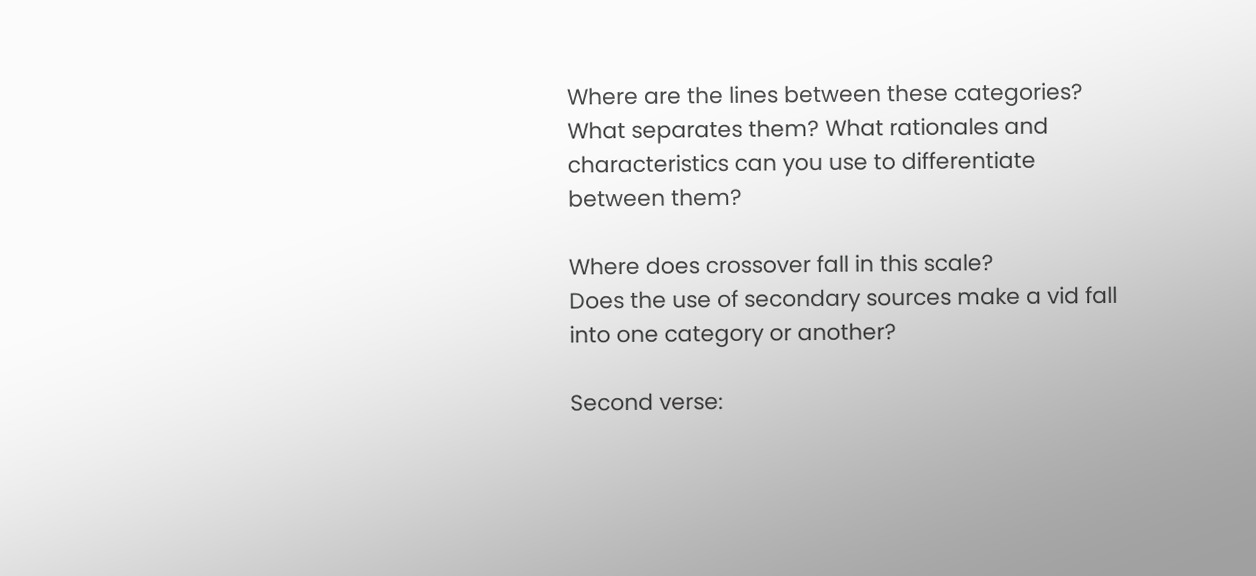Where are the lines between these categories? What separates them? What rationales and characteristics can you use to differentiate between them?

Where does crossover fall in this scale?
Does the use of secondary sources make a vid fall into one category or another?

Second verse: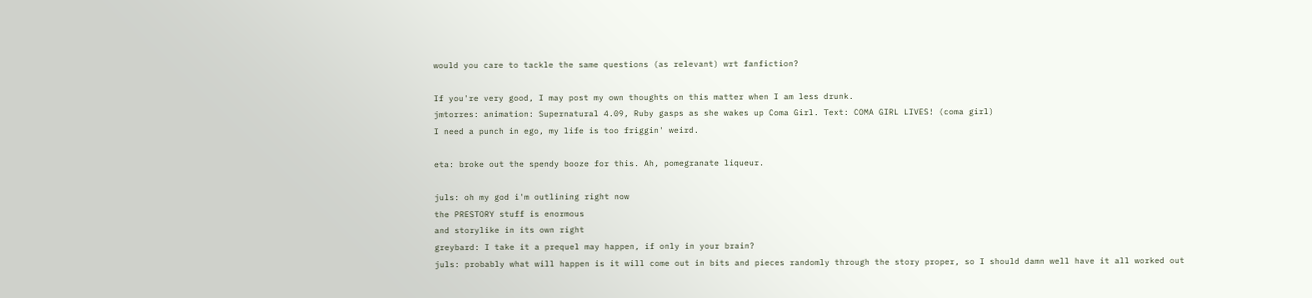would you care to tackle the same questions (as relevant) wrt fanfiction?

If you're very good, I may post my own thoughts on this matter when I am less drunk.
jmtorres: animation: Supernatural 4.09, Ruby gasps as she wakes up Coma Girl. Text: COMA GIRL LIVES! (coma girl)
I need a punch in ego, my life is too friggin' weird.

eta: broke out the spendy booze for this. Ah, pomegranate liqueur.

juls: oh my god i'm outlining right now
the PRESTORY stuff is enormous
and storylike in its own right
greybard: I take it a prequel may happen, if only in your brain?
juls: probably what will happen is it will come out in bits and pieces randomly through the story proper, so I should damn well have it all worked out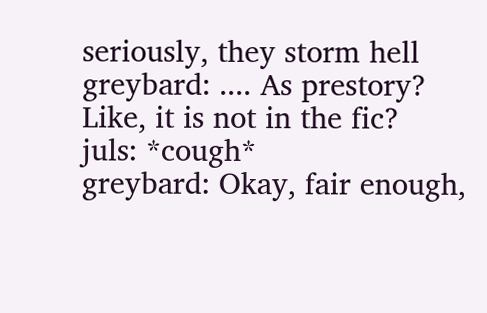seriously, they storm hell
greybard: .... As prestory?
Like, it is not in the fic?
juls: *cough*
greybard: Okay, fair enough,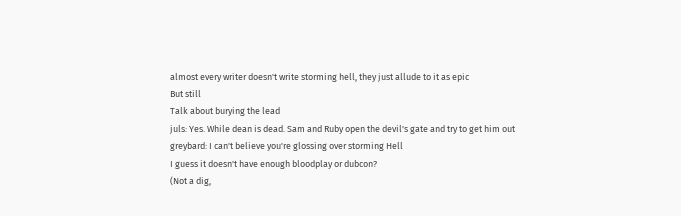almost every writer doesn't write storming hell, they just allude to it as epic
But still
Talk about burying the lead
juls: Yes. While dean is dead. Sam and Ruby open the devil's gate and try to get him out
greybard: I can't believe you're glossing over storming Hell
I guess it doesn't have enough bloodplay or dubcon?
(Not a dig,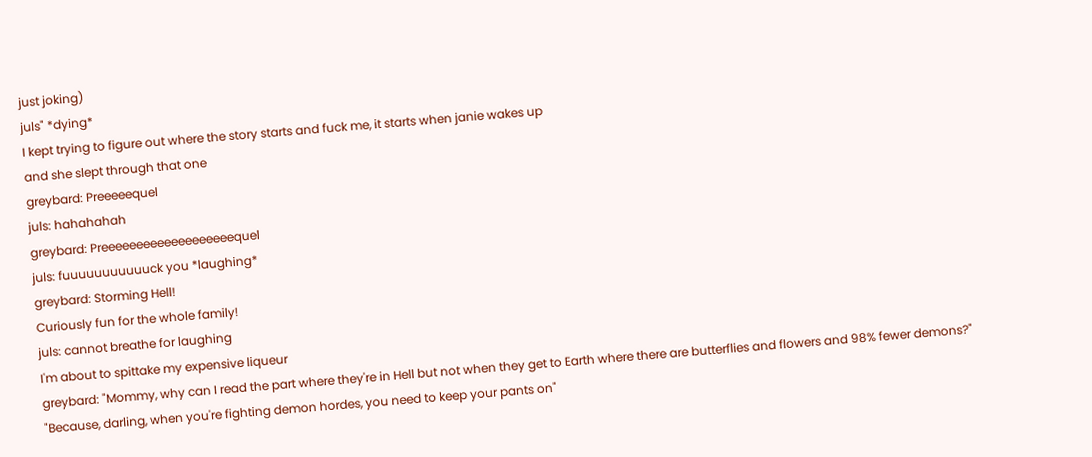just joking)
juls" *dying*
I kept trying to figure out where the story starts and fuck me, it starts when janie wakes up
and she slept through that one
greybard: Preeeeequel
juls: hahahahah
greybard: Preeeeeeeeeeeeeeeeeeequel
juls: fuuuuuuuuuuuck you *laughing*
greybard: Storming Hell!
Curiously fun for the whole family!
juls: cannot breathe for laughing
I'm about to spittake my expensive liqueur
greybard: "Mommy, why can I read the part where they're in Hell but not when they get to Earth where there are butterflies and flowers and 98% fewer demons?"
"Because, darling, when you're fighting demon hordes, you need to keep your pants on"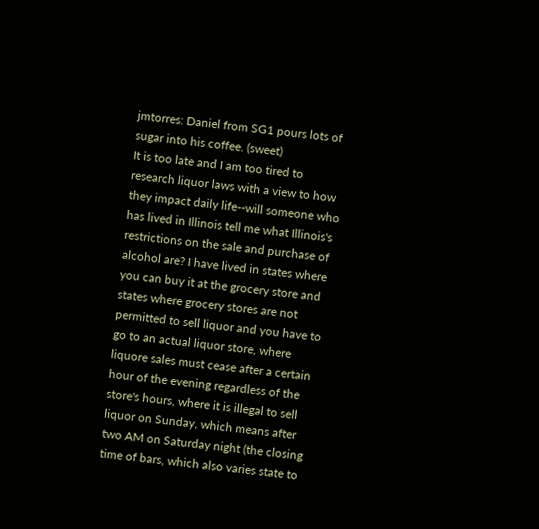jmtorres: Daniel from SG1 pours lots of sugar into his coffee. (sweet)
It is too late and I am too tired to research liquor laws with a view to how they impact daily life--will someone who has lived in Illinois tell me what Illinois's restrictions on the sale and purchase of alcohol are? I have lived in states where you can buy it at the grocery store and states where grocery stores are not permitted to sell liquor and you have to go to an actual liquor store, where liquore sales must cease after a certain hour of the evening regardless of the store's hours, where it is illegal to sell liquor on Sunday, which means after two AM on Saturday night (the closing time of bars, which also varies state to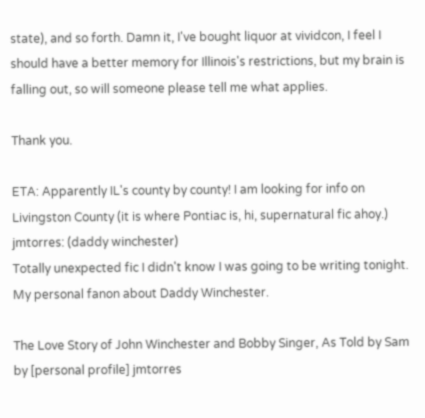state), and so forth. Damn it, I've bought liquor at vividcon, I feel I should have a better memory for Illinois's restrictions, but my brain is falling out, so will someone please tell me what applies.

Thank you.

ETA: Apparently IL's county by county! I am looking for info on Livingston County (it is where Pontiac is, hi, supernatural fic ahoy.)
jmtorres: (daddy winchester)
Totally unexpected fic I didn't know I was going to be writing tonight. My personal fanon about Daddy Winchester.

The Love Story of John Winchester and Bobby Singer, As Told by Sam by [personal profile] jmtorres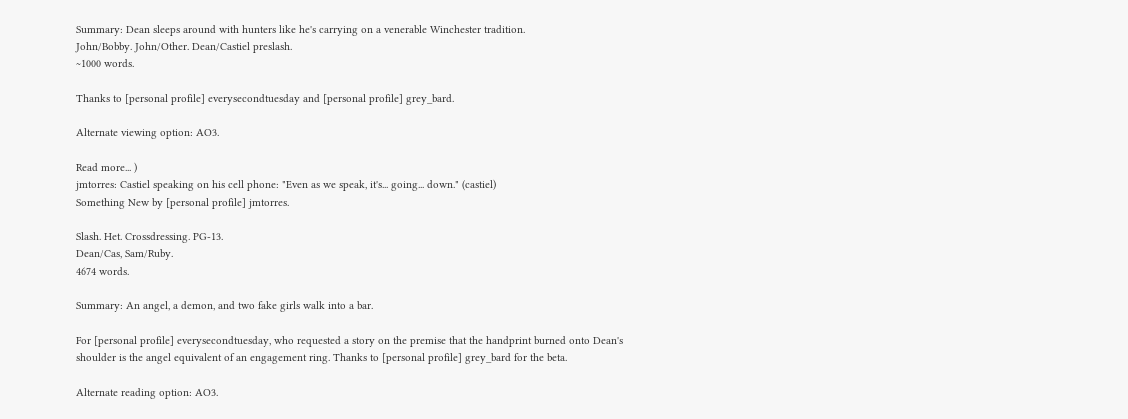Summary: Dean sleeps around with hunters like he's carrying on a venerable Winchester tradition.
John/Bobby. John/Other. Dean/Castiel preslash.
~1000 words.

Thanks to [personal profile] everysecondtuesday and [personal profile] grey_bard.

Alternate viewing option: AO3.

Read more... )
jmtorres: Castiel speaking on his cell phone: "Even as we speak, it's... going... down." (castiel)
Something New by [personal profile] jmtorres.

Slash. Het. Crossdressing. PG-13.
Dean/Cas, Sam/Ruby.
4674 words.

Summary: An angel, a demon, and two fake girls walk into a bar.

For [personal profile] everysecondtuesday, who requested a story on the premise that the handprint burned onto Dean's shoulder is the angel equivalent of an engagement ring. Thanks to [personal profile] grey_bard for the beta.

Alternate reading option: AO3.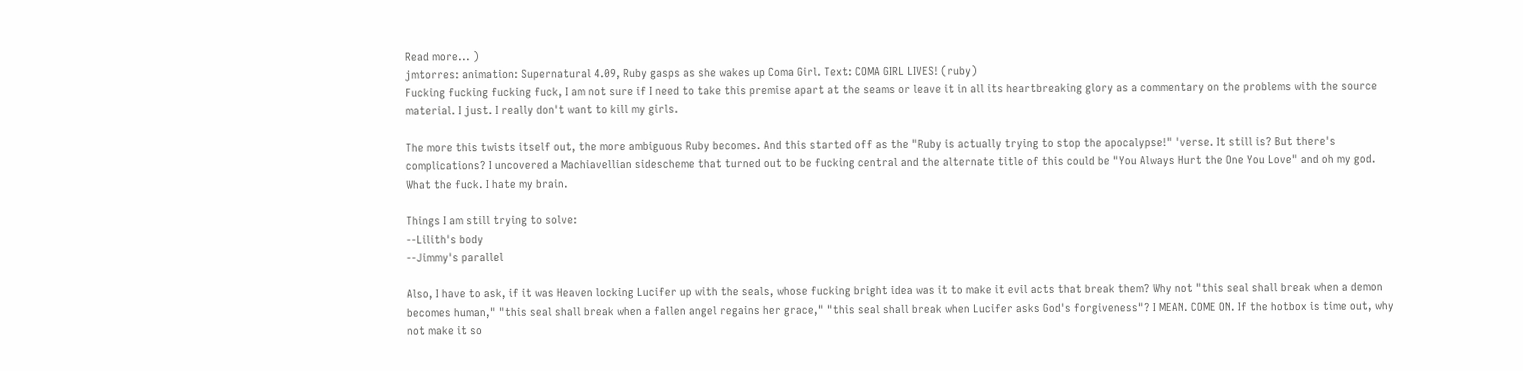Read more... )
jmtorres: animation: Supernatural 4.09, Ruby gasps as she wakes up Coma Girl. Text: COMA GIRL LIVES! (ruby)
Fucking fucking fucking fuck, I am not sure if I need to take this premise apart at the seams or leave it in all its heartbreaking glory as a commentary on the problems with the source material. I just. I really don't want to kill my girls.

The more this twists itself out, the more ambiguous Ruby becomes. And this started off as the "Ruby is actually trying to stop the apocalypse!" 'verse. It still is? But there's complications? I uncovered a Machiavellian sidescheme that turned out to be fucking central and the alternate title of this could be "You Always Hurt the One You Love" and oh my god. What the fuck. I hate my brain.

Things I am still trying to solve:
--Lilith's body
--Jimmy's parallel

Also, I have to ask, if it was Heaven locking Lucifer up with the seals, whose fucking bright idea was it to make it evil acts that break them? Why not "this seal shall break when a demon becomes human," "this seal shall break when a fallen angel regains her grace," "this seal shall break when Lucifer asks God's forgiveness"? I MEAN. COME ON. If the hotbox is time out, why not make it so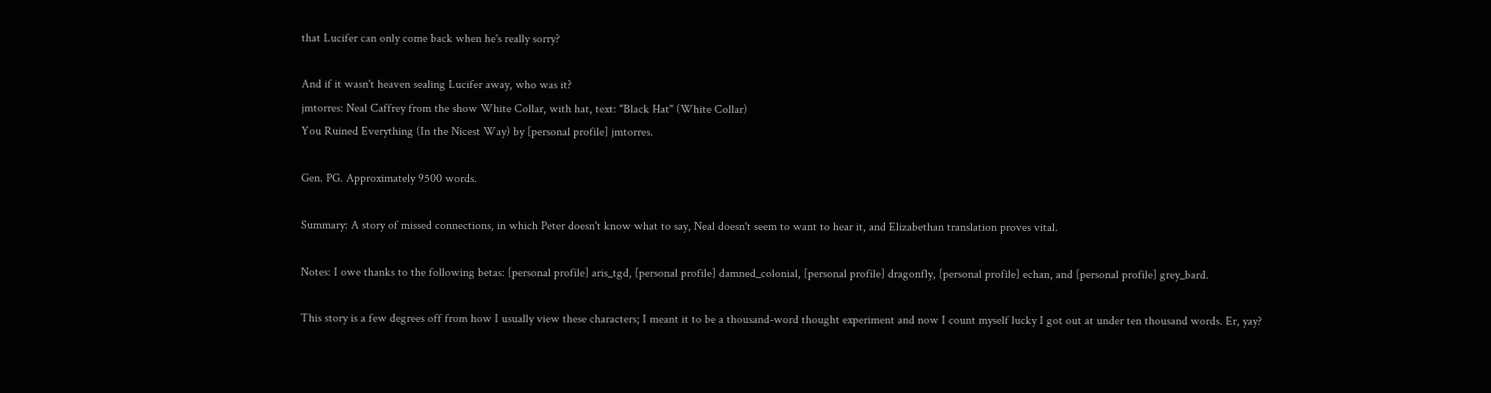that Lucifer can only come back when he's really sorry?

And if it wasn't heaven sealing Lucifer away, who was it?
jmtorres: Neal Caffrey from the show White Collar, with hat, text: "Black Hat" (White Collar)
You Ruined Everything (In the Nicest Way) by [personal profile] jmtorres.

Gen. PG. Approximately 9500 words.

Summary: A story of missed connections, in which Peter doesn't know what to say, Neal doesn't seem to want to hear it, and Elizabethan translation proves vital.

Notes: I owe thanks to the following betas: [personal profile] aris_tgd, [personal profile] damned_colonial, [personal profile] dragonfly, [personal profile] echan, and [personal profile] grey_bard.

This story is a few degrees off from how I usually view these characters; I meant it to be a thousand-word thought experiment and now I count myself lucky I got out at under ten thousand words. Er, yay?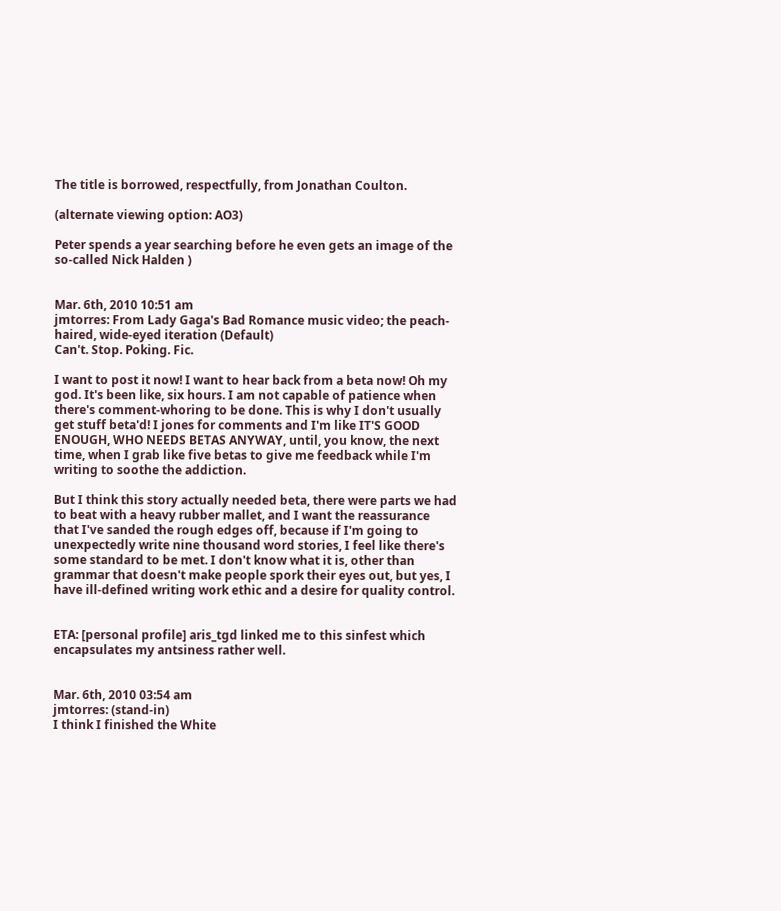The title is borrowed, respectfully, from Jonathan Coulton.

(alternate viewing option: AO3)

Peter spends a year searching before he even gets an image of the so-called Nick Halden )


Mar. 6th, 2010 10:51 am
jmtorres: From Lady Gaga's Bad Romance music video; the peach-haired, wide-eyed iteration (Default)
Can't. Stop. Poking. Fic.

I want to post it now! I want to hear back from a beta now! Oh my god. It's been like, six hours. I am not capable of patience when there's comment-whoring to be done. This is why I don't usually get stuff beta'd! I jones for comments and I'm like IT'S GOOD ENOUGH, WHO NEEDS BETAS ANYWAY, until, you know, the next time, when I grab like five betas to give me feedback while I'm writing to soothe the addiction.

But I think this story actually needed beta, there were parts we had to beat with a heavy rubber mallet, and I want the reassurance that I've sanded the rough edges off, because if I'm going to unexpectedly write nine thousand word stories, I feel like there's some standard to be met. I don't know what it is, other than grammar that doesn't make people spork their eyes out, but yes, I have ill-defined writing work ethic and a desire for quality control.


ETA: [personal profile] aris_tgd linked me to this sinfest which encapsulates my antsiness rather well.


Mar. 6th, 2010 03:54 am
jmtorres: (stand-in)
I think I finished the White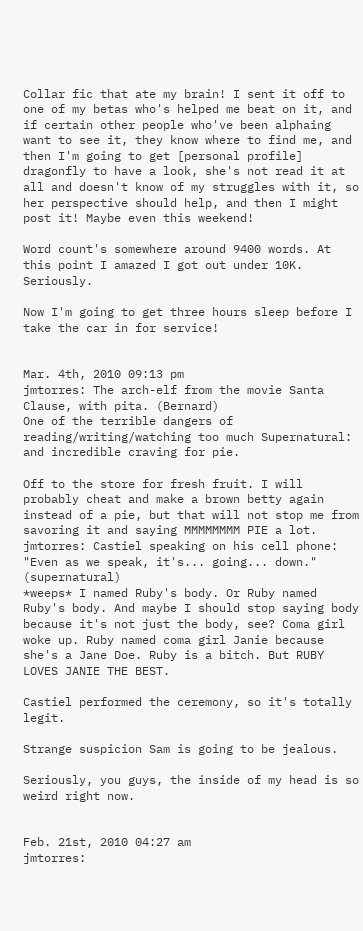Collar fic that ate my brain! I sent it off to one of my betas who's helped me beat on it, and if certain other people who've been alphaing want to see it, they know where to find me, and then I'm going to get [personal profile] dragonfly to have a look, she's not read it at all and doesn't know of my struggles with it, so her perspective should help, and then I might post it! Maybe even this weekend!

Word count's somewhere around 9400 words. At this point I amazed I got out under 10K. Seriously.

Now I'm going to get three hours sleep before I take the car in for service!


Mar. 4th, 2010 09:13 pm
jmtorres: The arch-elf from the movie Santa Clause, with pita. (Bernard)
One of the terrible dangers of reading/writing/watching too much Supernatural: and incredible craving for pie.

Off to the store for fresh fruit. I will probably cheat and make a brown betty again instead of a pie, but that will not stop me from savoring it and saying MMMMMMMM PIE a lot.
jmtorres: Castiel speaking on his cell phone: "Even as we speak, it's... going... down." (supernatural)
*weeps* I named Ruby's body. Or Ruby named Ruby's body. And maybe I should stop saying body because it's not just the body, see? Coma girl woke up. Ruby named coma girl Janie because she's a Jane Doe. Ruby is a bitch. But RUBY LOVES JANIE THE BEST.

Castiel performed the ceremony, so it's totally legit.

Strange suspicion Sam is going to be jealous.

Seriously, you guys, the inside of my head is so weird right now.


Feb. 21st, 2010 04:27 am
jmtorres: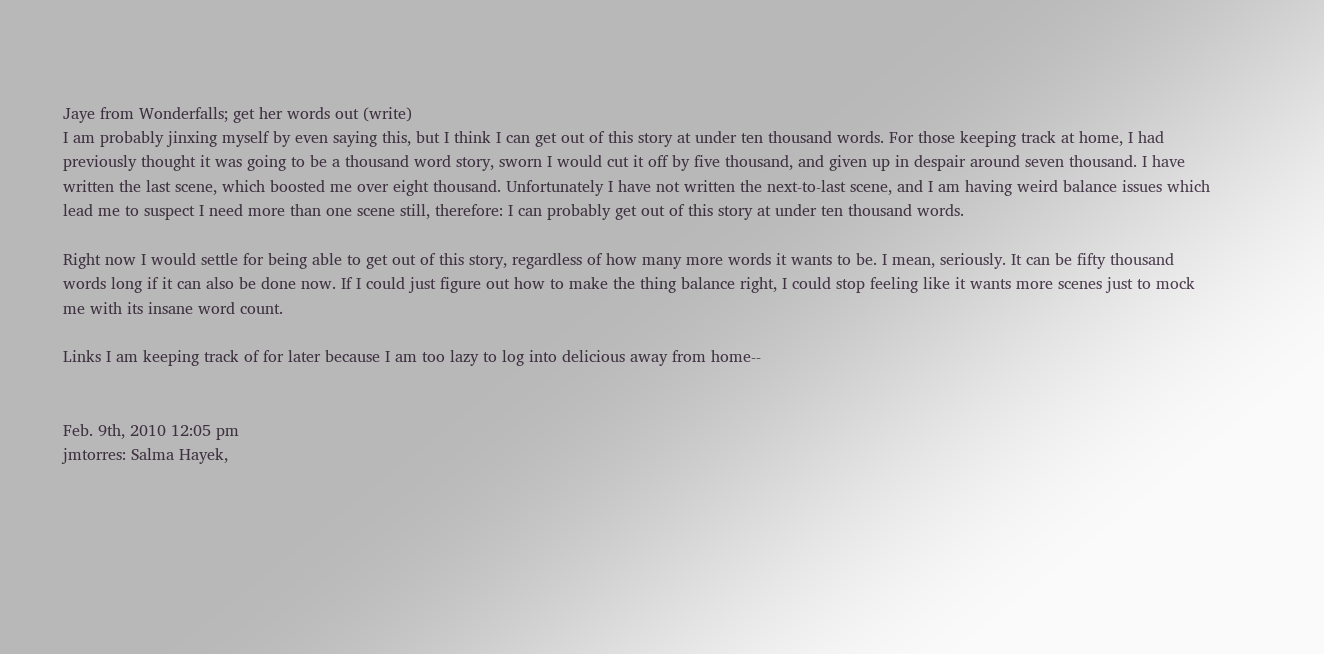Jaye from Wonderfalls; get her words out (write)
I am probably jinxing myself by even saying this, but I think I can get out of this story at under ten thousand words. For those keeping track at home, I had previously thought it was going to be a thousand word story, sworn I would cut it off by five thousand, and given up in despair around seven thousand. I have written the last scene, which boosted me over eight thousand. Unfortunately I have not written the next-to-last scene, and I am having weird balance issues which lead me to suspect I need more than one scene still, therefore: I can probably get out of this story at under ten thousand words.

Right now I would settle for being able to get out of this story, regardless of how many more words it wants to be. I mean, seriously. It can be fifty thousand words long if it can also be done now. If I could just figure out how to make the thing balance right, I could stop feeling like it wants more scenes just to mock me with its insane word count.

Links I am keeping track of for later because I am too lazy to log into delicious away from home--


Feb. 9th, 2010 12:05 pm
jmtorres: Salma Hayek,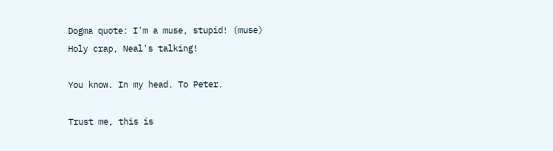Dogma quote: I'm a muse, stupid! (muse)
Holy crap, Neal's talking!

You know. In my head. To Peter.

Trust me, this is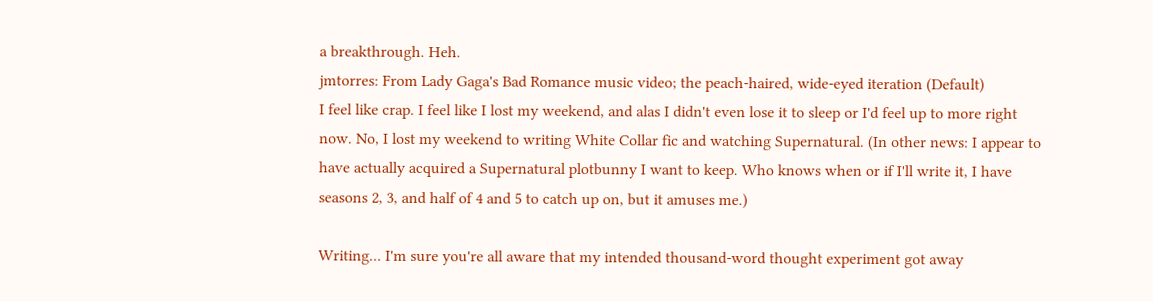a breakthrough. Heh.
jmtorres: From Lady Gaga's Bad Romance music video; the peach-haired, wide-eyed iteration (Default)
I feel like crap. I feel like I lost my weekend, and alas I didn't even lose it to sleep or I'd feel up to more right now. No, I lost my weekend to writing White Collar fic and watching Supernatural. (In other news: I appear to have actually acquired a Supernatural plotbunny I want to keep. Who knows when or if I'll write it, I have seasons 2, 3, and half of 4 and 5 to catch up on, but it amuses me.)

Writing... I'm sure you're all aware that my intended thousand-word thought experiment got away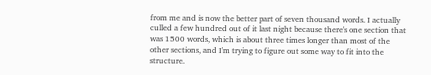from me and is now the better part of seven thousand words. I actually culled a few hundred out of it last night because there's one section that was 1500 words, which is about three times longer than most of the other sections, and I'm trying to figure out some way to fit into the structure.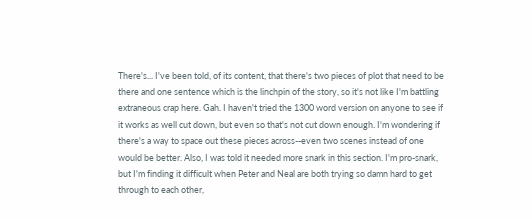There's... I've been told, of its content, that there's two pieces of plot that need to be there and one sentence which is the linchpin of the story, so it's not like I'm battling extraneous crap here. Gah. I haven't tried the 1300 word version on anyone to see if it works as well cut down, but even so that's not cut down enough. I'm wondering if there's a way to space out these pieces across--even two scenes instead of one would be better. Also, I was told it needed more snark in this section. I'm pro-snark, but I'm finding it difficult when Peter and Neal are both trying so damn hard to get through to each other,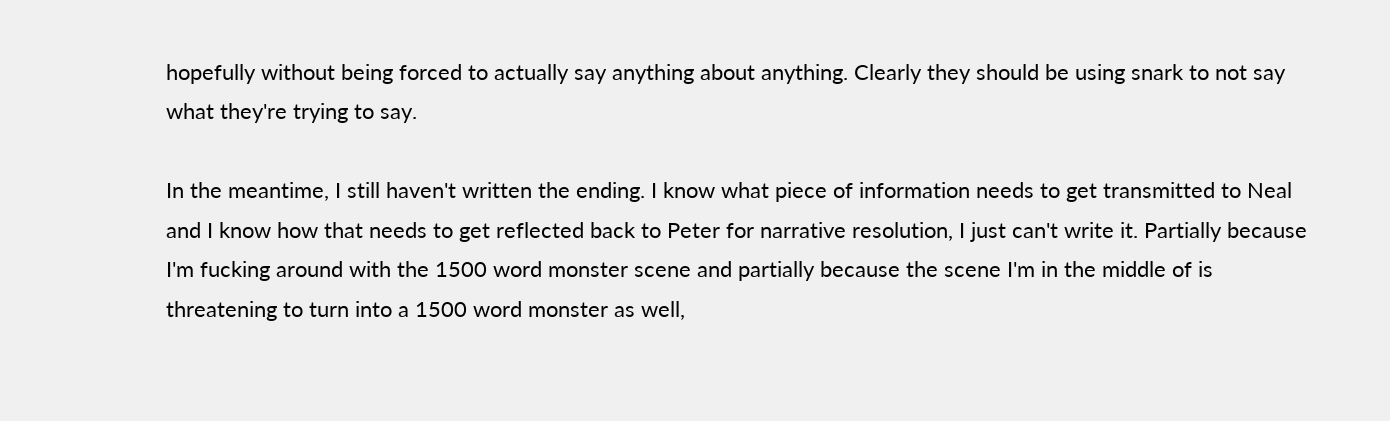hopefully without being forced to actually say anything about anything. Clearly they should be using snark to not say what they're trying to say.

In the meantime, I still haven't written the ending. I know what piece of information needs to get transmitted to Neal and I know how that needs to get reflected back to Peter for narrative resolution, I just can't write it. Partially because I'm fucking around with the 1500 word monster scene and partially because the scene I'm in the middle of is threatening to turn into a 1500 word monster as well,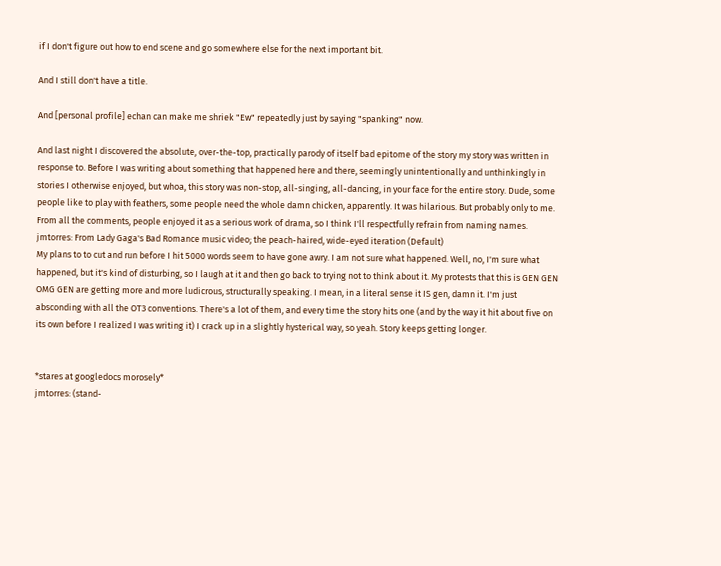if I don't figure out how to end scene and go somewhere else for the next important bit.

And I still don't have a title.

And [personal profile] echan can make me shriek "Ew" repeatedly just by saying "spanking" now.

And last night I discovered the absolute, over-the-top, practically parody of itself bad epitome of the story my story was written in response to. Before I was writing about something that happened here and there, seemingly unintentionally and unthinkingly in stories I otherwise enjoyed, but whoa, this story was non-stop, all-singing, all-dancing, in your face for the entire story. Dude, some people like to play with feathers, some people need the whole damn chicken, apparently. It was hilarious. But probably only to me. From all the comments, people enjoyed it as a serious work of drama, so I think I'll respectfully refrain from naming names.
jmtorres: From Lady Gaga's Bad Romance music video; the peach-haired, wide-eyed iteration (Default)
My plans to to cut and run before I hit 5000 words seem to have gone awry. I am not sure what happened. Well, no, I'm sure what happened, but it's kind of disturbing, so I laugh at it and then go back to trying not to think about it. My protests that this is GEN GEN OMG GEN are getting more and more ludicrous, structurally speaking. I mean, in a literal sense it IS gen, damn it. I'm just absconding with all the OT3 conventions. There's a lot of them, and every time the story hits one (and by the way it hit about five on its own before I realized I was writing it) I crack up in a slightly hysterical way, so yeah. Story keeps getting longer.


*stares at googledocs morosely*
jmtorres: (stand-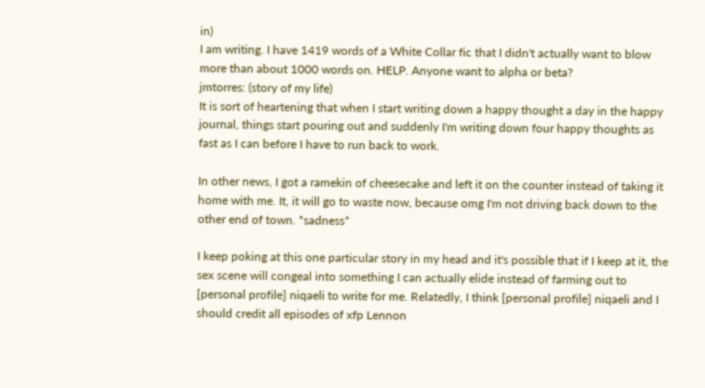in)
I am writing. I have 1419 words of a White Collar fic that I didn't actually want to blow more than about 1000 words on. HELP. Anyone want to alpha or beta?
jmtorres: (story of my life)
It is sort of heartening that when I start writing down a happy thought a day in the happy journal, things start pouring out and suddenly I'm writing down four happy thoughts as fast as I can before I have to run back to work.

In other news, I got a ramekin of cheesecake and left it on the counter instead of taking it home with me. It, it will go to waste now, because omg I'm not driving back down to the other end of town. *sadness*

I keep poking at this one particular story in my head and it's possible that if I keep at it, the sex scene will congeal into something I can actually elide instead of farming out to [personal profile] niqaeli to write for me. Relatedly, I think [personal profile] niqaeli and I should credit all episodes of xfp Lennon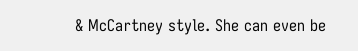& McCartney style. She can even be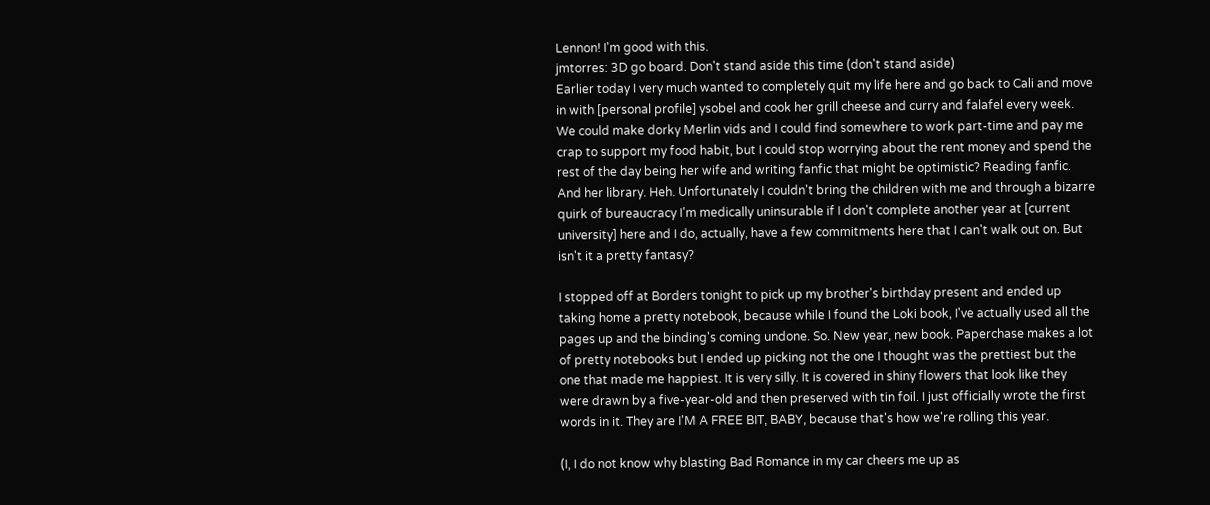Lennon! I'm good with this.
jmtorres: 3D go board. Don't stand aside this time (don't stand aside)
Earlier today I very much wanted to completely quit my life here and go back to Cali and move in with [personal profile] ysobel and cook her grill cheese and curry and falafel every week. We could make dorky Merlin vids and I could find somewhere to work part-time and pay me crap to support my food habit, but I could stop worrying about the rent money and spend the rest of the day being her wife and writing fanfic that might be optimistic? Reading fanfic. And her library. Heh. Unfortunately I couldn't bring the children with me and through a bizarre quirk of bureaucracy I'm medically uninsurable if I don't complete another year at [current university] here and I do, actually, have a few commitments here that I can't walk out on. But isn't it a pretty fantasy?

I stopped off at Borders tonight to pick up my brother's birthday present and ended up taking home a pretty notebook, because while I found the Loki book, I've actually used all the pages up and the binding's coming undone. So. New year, new book. Paperchase makes a lot of pretty notebooks but I ended up picking not the one I thought was the prettiest but the one that made me happiest. It is very silly. It is covered in shiny flowers that look like they were drawn by a five-year-old and then preserved with tin foil. I just officially wrote the first words in it. They are I'M A FREE BIT, BABY, because that's how we're rolling this year.

(I, I do not know why blasting Bad Romance in my car cheers me up as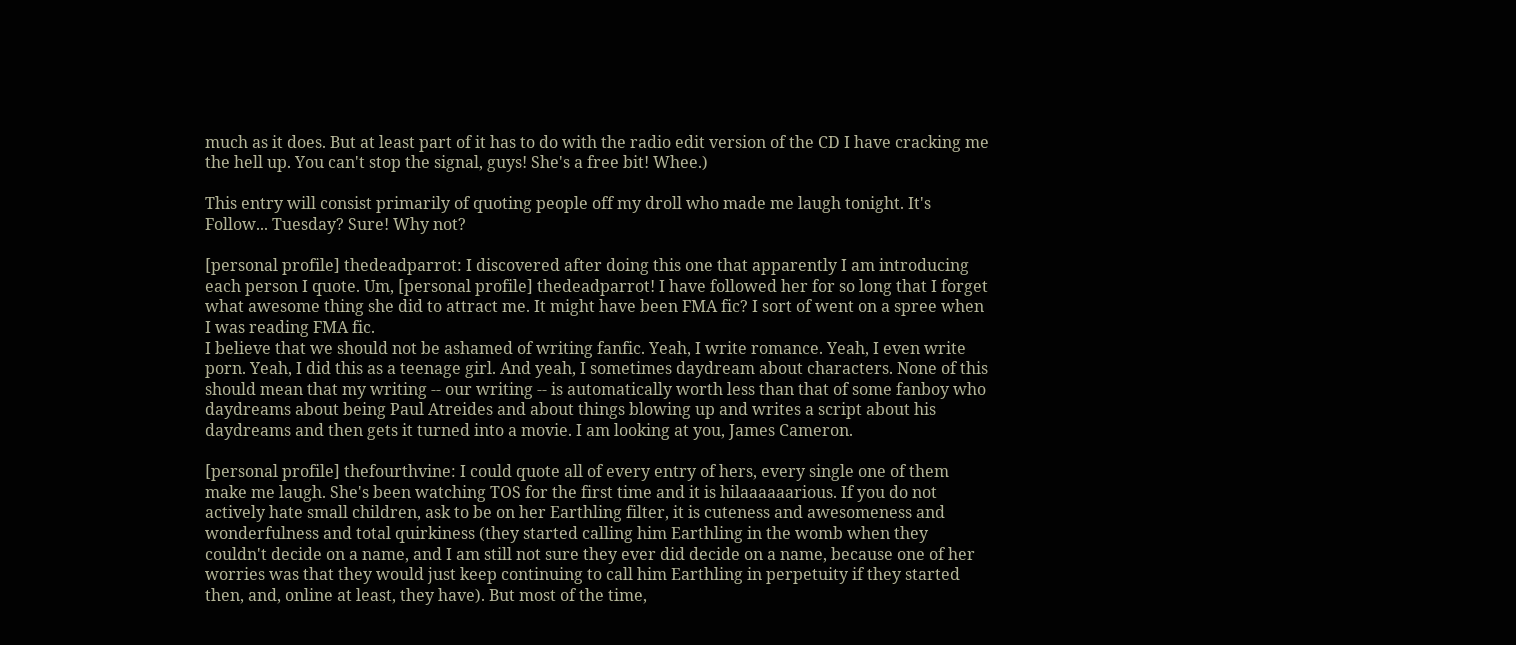much as it does. But at least part of it has to do with the radio edit version of the CD I have cracking me the hell up. You can't stop the signal, guys! She's a free bit! Whee.)

This entry will consist primarily of quoting people off my droll who made me laugh tonight. It's Follow... Tuesday? Sure! Why not?

[personal profile] thedeadparrot: I discovered after doing this one that apparently I am introducing each person I quote. Um, [personal profile] thedeadparrot! I have followed her for so long that I forget what awesome thing she did to attract me. It might have been FMA fic? I sort of went on a spree when I was reading FMA fic.
I believe that we should not be ashamed of writing fanfic. Yeah, I write romance. Yeah, I even write porn. Yeah, I did this as a teenage girl. And yeah, I sometimes daydream about characters. None of this should mean that my writing -- our writing -- is automatically worth less than that of some fanboy who daydreams about being Paul Atreides and about things blowing up and writes a script about his daydreams and then gets it turned into a movie. I am looking at you, James Cameron.

[personal profile] thefourthvine: I could quote all of every entry of hers, every single one of them make me laugh. She's been watching TOS for the first time and it is hilaaaaaarious. If you do not actively hate small children, ask to be on her Earthling filter, it is cuteness and awesomeness and wonderfulness and total quirkiness (they started calling him Earthling in the womb when they couldn't decide on a name, and I am still not sure they ever did decide on a name, because one of her worries was that they would just keep continuing to call him Earthling in perpetuity if they started then, and, online at least, they have). But most of the time,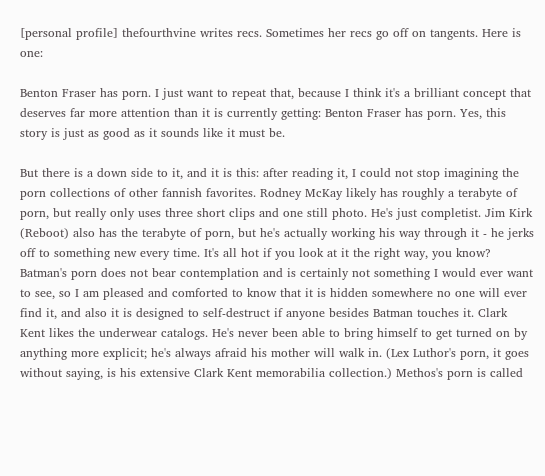[personal profile] thefourthvine writes recs. Sometimes her recs go off on tangents. Here is one:

Benton Fraser has porn. I just want to repeat that, because I think it's a brilliant concept that deserves far more attention than it is currently getting: Benton Fraser has porn. Yes, this story is just as good as it sounds like it must be.

But there is a down side to it, and it is this: after reading it, I could not stop imagining the porn collections of other fannish favorites. Rodney McKay likely has roughly a terabyte of porn, but really only uses three short clips and one still photo. He's just completist. Jim Kirk (Reboot) also has the terabyte of porn, but he's actually working his way through it - he jerks off to something new every time. It's all hot if you look at it the right way, you know? Batman's porn does not bear contemplation and is certainly not something I would ever want to see, so I am pleased and comforted to know that it is hidden somewhere no one will ever find it, and also it is designed to self-destruct if anyone besides Batman touches it. Clark Kent likes the underwear catalogs. He's never been able to bring himself to get turned on by anything more explicit; he's always afraid his mother will walk in. (Lex Luthor's porn, it goes without saying, is his extensive Clark Kent memorabilia collection.) Methos's porn is called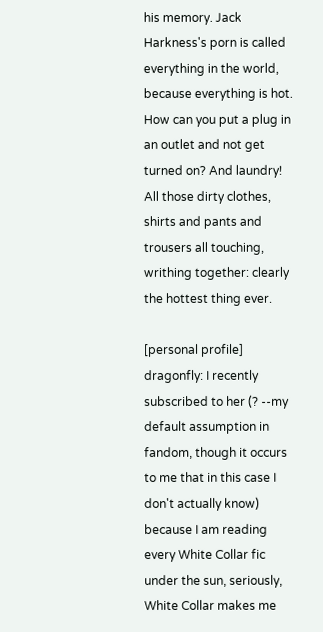his memory. Jack Harkness's porn is called everything in the world, because everything is hot. How can you put a plug in an outlet and not get turned on? And laundry! All those dirty clothes, shirts and pants and trousers all touching, writhing together: clearly the hottest thing ever.

[personal profile] dragonfly: I recently subscribed to her (? --my default assumption in fandom, though it occurs to me that in this case I don't actually know) because I am reading every White Collar fic under the sun, seriously, White Collar makes me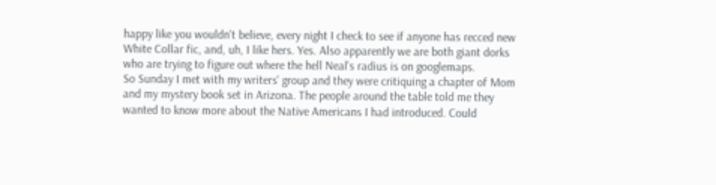happy like you wouldn't believe, every night I check to see if anyone has recced new White Collar fic, and, uh, I like hers. Yes. Also apparently we are both giant dorks who are trying to figure out where the hell Neal's radius is on googlemaps.
So Sunday I met with my writers' group and they were critiquing a chapter of Mom and my mystery book set in Arizona. The people around the table told me they wanted to know more about the Native Americans I had introduced. Could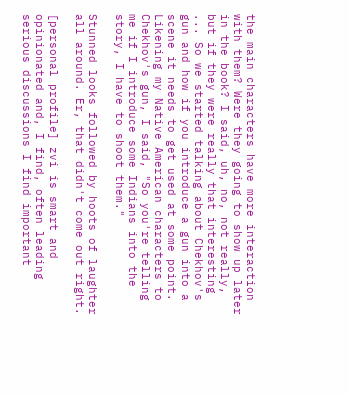the main characters have more interaction with them? Were they going to show up later in the book? I said, uh, no, not really, but if they were really that interesting ... So we started talking about Chekhov's gun and how if you introduce a gun into a scene it needs to get used at some point. Likening my Native American characters to Chekhov's gun, I said, "So you're telling me if I introduce some Indians into the story, I have to shoot them."

Stunned looks followed by hoots of laughter all around. Er, that didn't come out right.

[personal profile] zvi is smart and opinionated and, I find, often leading serious discussions I find important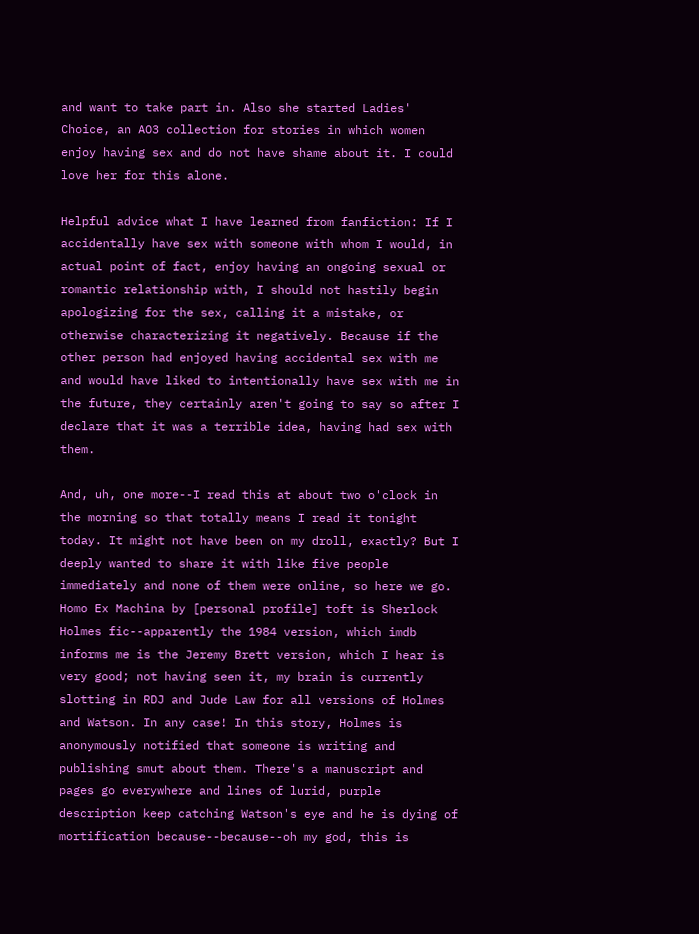and want to take part in. Also she started Ladies' Choice, an AO3 collection for stories in which women enjoy having sex and do not have shame about it. I could love her for this alone.

Helpful advice what I have learned from fanfiction: If I accidentally have sex with someone with whom I would, in actual point of fact, enjoy having an ongoing sexual or romantic relationship with, I should not hastily begin apologizing for the sex, calling it a mistake, or otherwise characterizing it negatively. Because if the other person had enjoyed having accidental sex with me and would have liked to intentionally have sex with me in the future, they certainly aren't going to say so after I declare that it was a terrible idea, having had sex with them.

And, uh, one more--I read this at about two o'clock in the morning so that totally means I read it tonight today. It might not have been on my droll, exactly? But I deeply wanted to share it with like five people immediately and none of them were online, so here we go. Homo Ex Machina by [personal profile] toft is Sherlock Holmes fic--apparently the 1984 version, which imdb informs me is the Jeremy Brett version, which I hear is very good; not having seen it, my brain is currently slotting in RDJ and Jude Law for all versions of Holmes and Watson. In any case! In this story, Holmes is anonymously notified that someone is writing and publishing smut about them. There's a manuscript and pages go everywhere and lines of lurid, purple description keep catching Watson's eye and he is dying of mortification because--because--oh my god, this is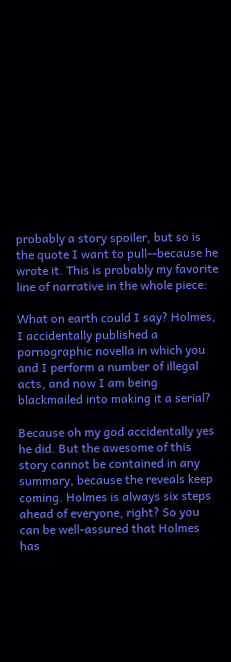probably a story spoiler, but so is the quote I want to pull--because he wrote it. This is probably my favorite line of narrative in the whole piece:

What on earth could I say? Holmes, I accidentally published a pornographic novella in which you and I perform a number of illegal acts, and now I am being blackmailed into making it a serial?

Because oh my god accidentally yes he did. But the awesome of this story cannot be contained in any summary, because the reveals keep coming. Holmes is always six steps ahead of everyone, right? So you can be well-assured that Holmes has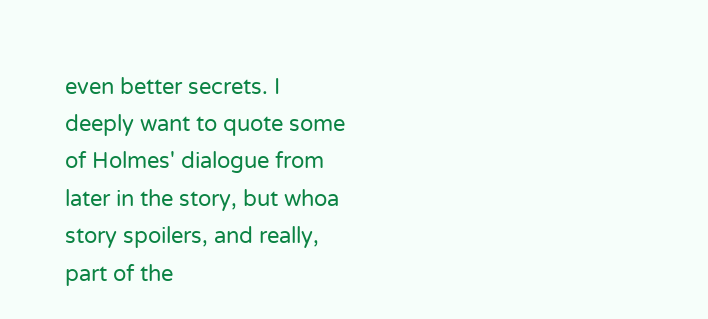even better secrets. I deeply want to quote some of Holmes' dialogue from later in the story, but whoa story spoilers, and really, part of the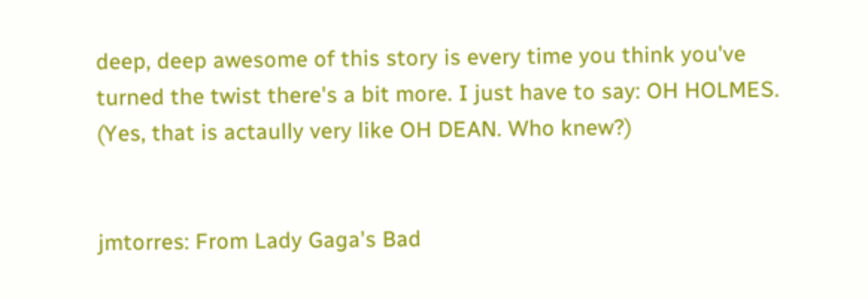deep, deep awesome of this story is every time you think you've turned the twist there's a bit more. I just have to say: OH HOLMES. (Yes, that is actaully very like OH DEAN. Who knew?)


jmtorres: From Lady Gaga's Bad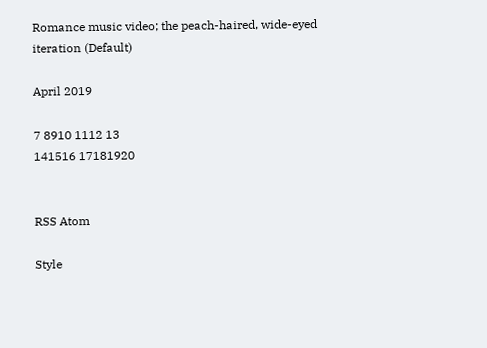Romance music video; the peach-haired, wide-eyed iteration (Default)

April 2019

7 8910 1112 13
141516 17181920


RSS Atom

Style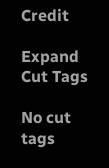Credit

Expand Cut Tags

No cut tags